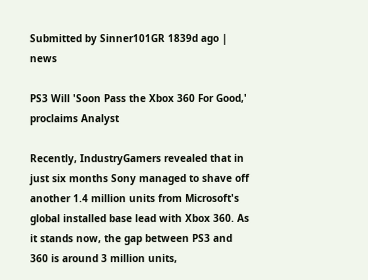Submitted by Sinner101GR 1839d ago | news

PS3 Will 'Soon Pass the Xbox 360 For Good,' proclaims Analyst

Recently, IndustryGamers revealed that in just six months Sony managed to shave off another 1.4 million units from Microsoft's global installed base lead with Xbox 360. As it stands now, the gap between PS3 and 360 is around 3 million units,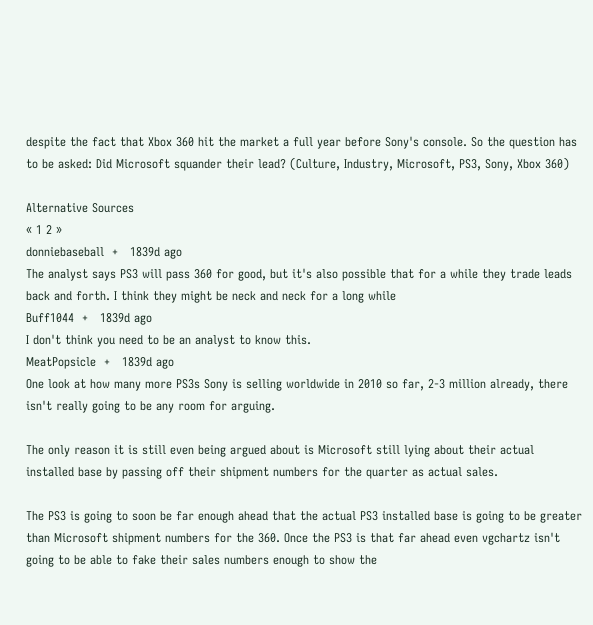despite the fact that Xbox 360 hit the market a full year before Sony's console. So the question has to be asked: Did Microsoft squander their lead? (Culture, Industry, Microsoft, PS3, Sony, Xbox 360)

Alternative Sources
« 1 2 »
donniebaseball  +   1839d ago
The analyst says PS3 will pass 360 for good, but it's also possible that for a while they trade leads back and forth. I think they might be neck and neck for a long while
Buff1044  +   1839d ago
I don't think you need to be an analyst to know this.
MeatPopsicle  +   1839d ago
One look at how many more PS3s Sony is selling worldwide in 2010 so far, 2-3 million already, there isn't really going to be any room for arguing.

The only reason it is still even being argued about is Microsoft still lying about their actual installed base by passing off their shipment numbers for the quarter as actual sales.

The PS3 is going to soon be far enough ahead that the actual PS3 installed base is going to be greater than Microsoft shipment numbers for the 360. Once the PS3 is that far ahead even vgchartz isn't going to be able to fake their sales numbers enough to show the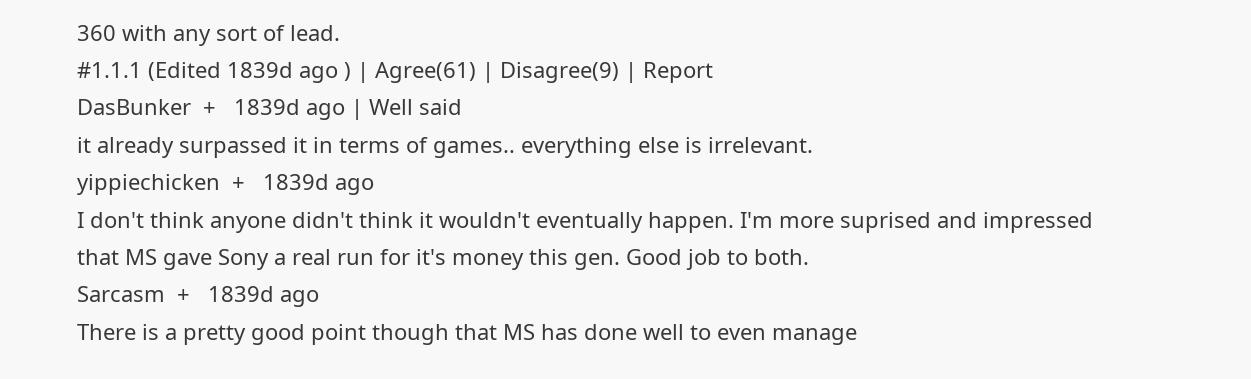360 with any sort of lead.
#1.1.1 (Edited 1839d ago ) | Agree(61) | Disagree(9) | Report
DasBunker  +   1839d ago | Well said
it already surpassed it in terms of games.. everything else is irrelevant.
yippiechicken  +   1839d ago
I don't think anyone didn't think it wouldn't eventually happen. I'm more suprised and impressed that MS gave Sony a real run for it's money this gen. Good job to both.
Sarcasm  +   1839d ago
There is a pretty good point though that MS has done well to even manage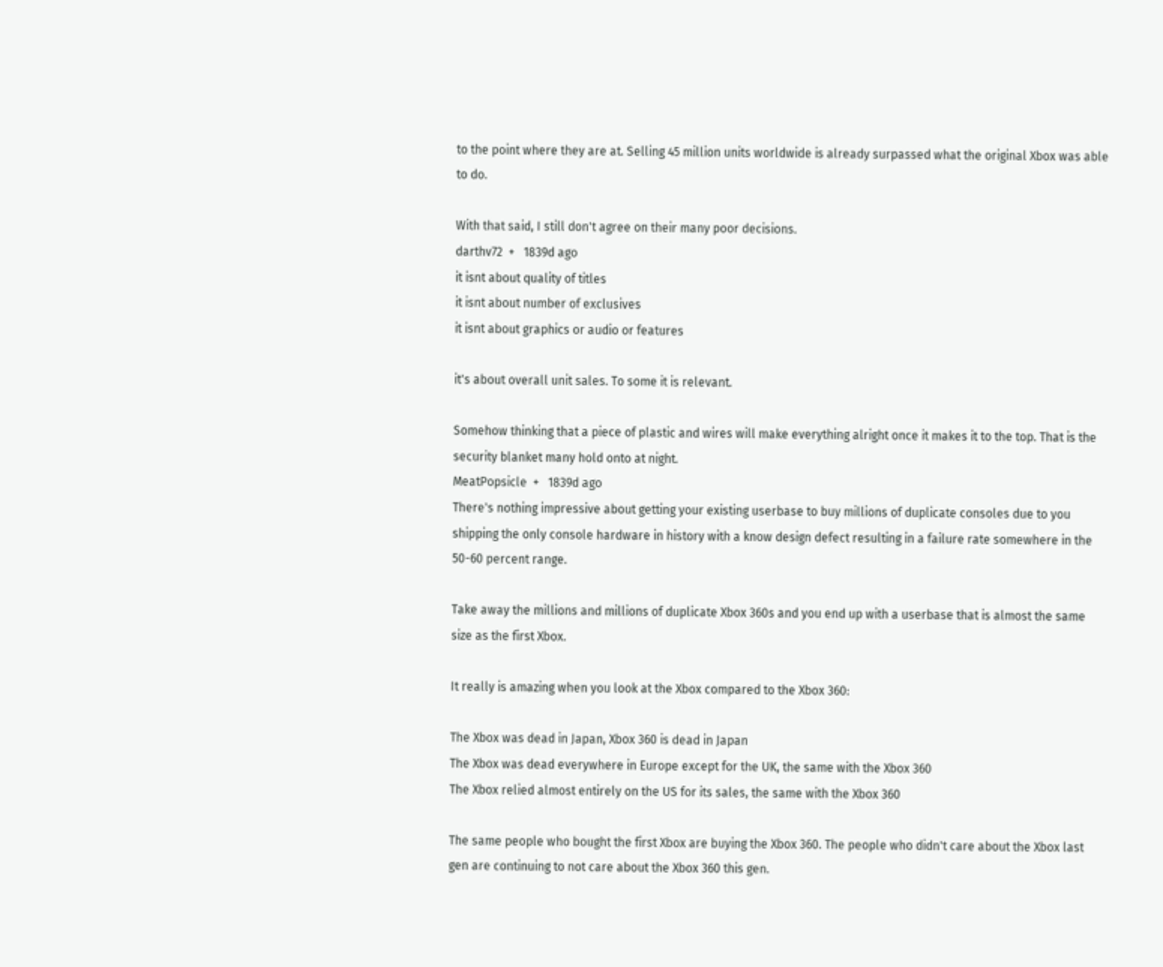to the point where they are at. Selling 45 million units worldwide is already surpassed what the original Xbox was able to do.

With that said, I still don't agree on their many poor decisions.
darthv72  +   1839d ago
it isnt about quality of titles
it isnt about number of exclusives
it isnt about graphics or audio or features

it's about overall unit sales. To some it is relevant.

Somehow thinking that a piece of plastic and wires will make everything alright once it makes it to the top. That is the security blanket many hold onto at night.
MeatPopsicle  +   1839d ago
There's nothing impressive about getting your existing userbase to buy millions of duplicate consoles due to you shipping the only console hardware in history with a know design defect resulting in a failure rate somewhere in the 50-60 percent range.

Take away the millions and millions of duplicate Xbox 360s and you end up with a userbase that is almost the same size as the first Xbox.

It really is amazing when you look at the Xbox compared to the Xbox 360:

The Xbox was dead in Japan, Xbox 360 is dead in Japan
The Xbox was dead everywhere in Europe except for the UK, the same with the Xbox 360
The Xbox relied almost entirely on the US for its sales, the same with the Xbox 360

The same people who bought the first Xbox are buying the Xbox 360. The people who didn't care about the Xbox last gen are continuing to not care about the Xbox 360 this gen.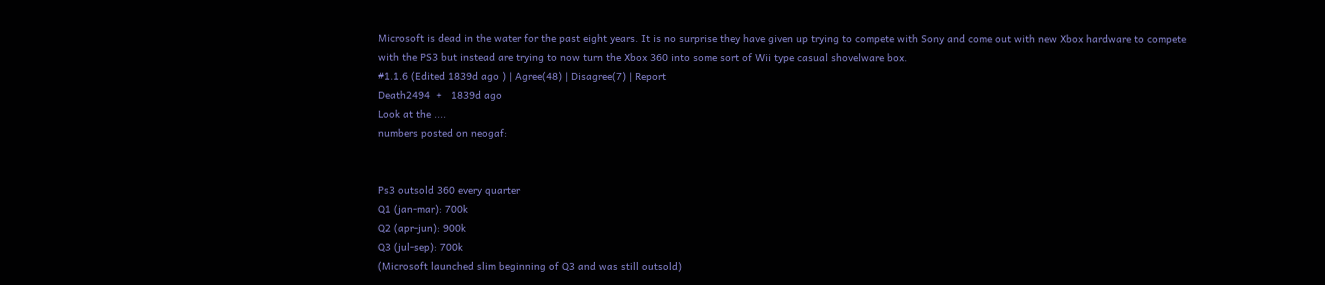Microsoft is dead in the water for the past eight years. It is no surprise they have given up trying to compete with Sony and come out with new Xbox hardware to compete with the PS3 but instead are trying to now turn the Xbox 360 into some sort of Wii type casual shovelware box.
#1.1.6 (Edited 1839d ago ) | Agree(48) | Disagree(7) | Report
Death2494  +   1839d ago
Look at the ....
numbers posted on neogaf:


Ps3 outsold 360 every quarter
Q1 (jan-mar): 700k
Q2 (apr-jun): 900k
Q3 (jul-sep): 700k
(Microsoft launched slim beginning of Q3 and was still outsold)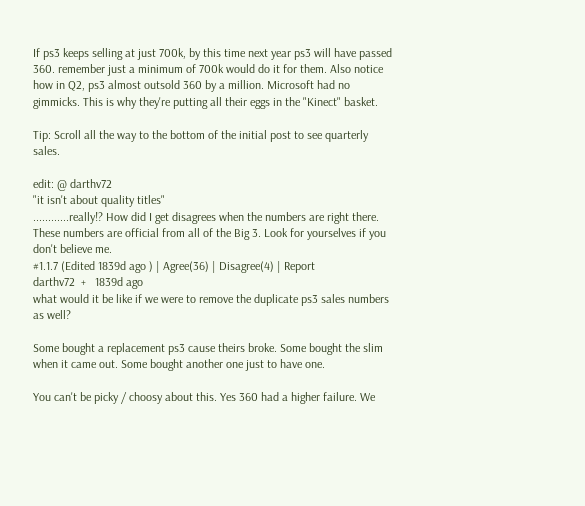If ps3 keeps selling at just 700k, by this time next year ps3 will have passed 360. remember just a minimum of 700k would do it for them. Also notice how in Q2, ps3 almost outsold 360 by a million. Microsoft had no gimmicks. This is why they're putting all their eggs in the "Kinect" basket.

Tip: Scroll all the way to the bottom of the initial post to see quarterly sales.

edit: @ darthv72
"it isn't about quality titles"
............really!? How did I get disagrees when the numbers are right there. These numbers are official from all of the Big 3. Look for yourselves if you don't believe me.
#1.1.7 (Edited 1839d ago ) | Agree(36) | Disagree(4) | Report
darthv72  +   1839d ago
what would it be like if we were to remove the duplicate ps3 sales numbers as well?

Some bought a replacement ps3 cause theirs broke. Some bought the slim when it came out. Some bought another one just to have one.

You can't be picky / choosy about this. Yes 360 had a higher failure. We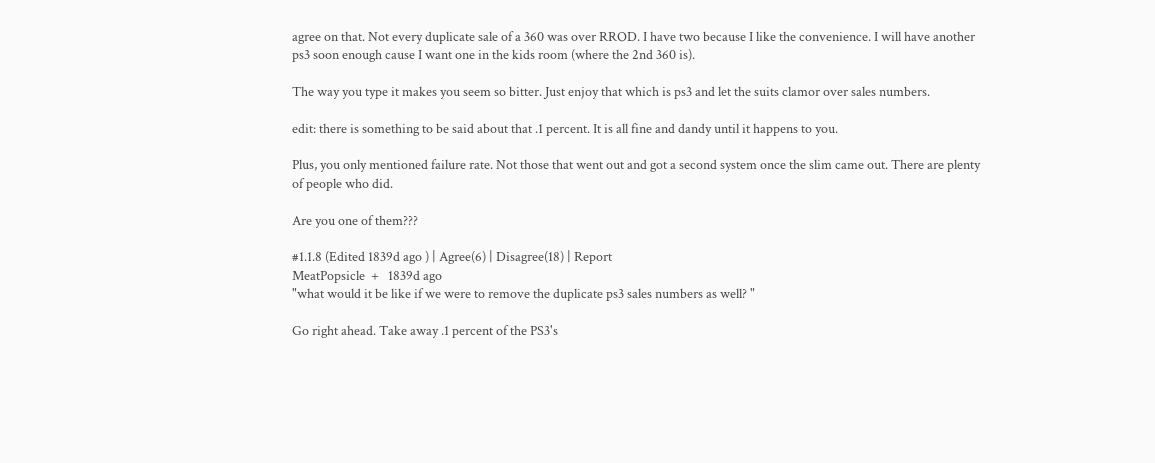agree on that. Not every duplicate sale of a 360 was over RROD. I have two because I like the convenience. I will have another ps3 soon enough cause I want one in the kids room (where the 2nd 360 is).

The way you type it makes you seem so bitter. Just enjoy that which is ps3 and let the suits clamor over sales numbers.

edit: there is something to be said about that .1 percent. It is all fine and dandy until it happens to you.

Plus, you only mentioned failure rate. Not those that went out and got a second system once the slim came out. There are plenty of people who did.

Are you one of them???

#1.1.8 (Edited 1839d ago ) | Agree(6) | Disagree(18) | Report
MeatPopsicle  +   1839d ago
"what would it be like if we were to remove the duplicate ps3 sales numbers as well? "

Go right ahead. Take away .1 percent of the PS3's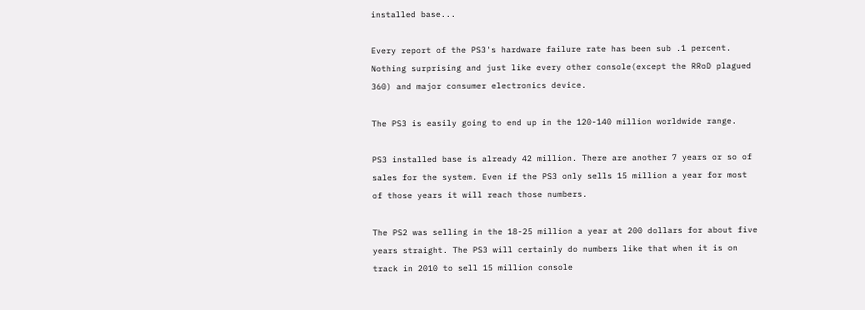installed base...

Every report of the PS3's hardware failure rate has been sub .1 percent. Nothing surprising and just like every other console(except the RRoD plagued 360) and major consumer electronics device.

The PS3 is easily going to end up in the 120-140 million worldwide range.

PS3 installed base is already 42 million. There are another 7 years or so of sales for the system. Even if the PS3 only sells 15 million a year for most of those years it will reach those numbers.

The PS2 was selling in the 18-25 million a year at 200 dollars for about five years straight. The PS3 will certainly do numbers like that when it is on track in 2010 to sell 15 million console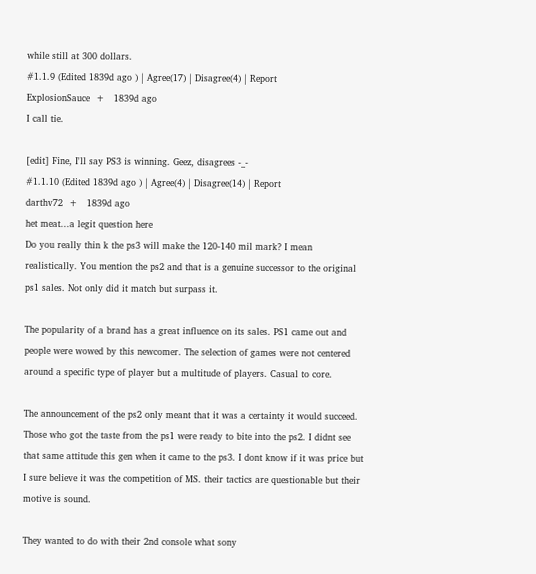while still at 300 dollars.
#1.1.9 (Edited 1839d ago ) | Agree(17) | Disagree(4) | Report
ExplosionSauce  +   1839d ago
I call tie.

[edit] Fine, I'll say PS3 is winning. Geez, disagrees -_-
#1.1.10 (Edited 1839d ago ) | Agree(4) | Disagree(14) | Report
darthv72  +   1839d ago
het meat...a legit question here
Do you really thin k the ps3 will make the 120-140 mil mark? I mean realistically. You mention the ps2 and that is a genuine successor to the original ps1 sales. Not only did it match but surpass it.

The popularity of a brand has a great influence on its sales. PS1 came out and people were wowed by this newcomer. The selection of games were not centered around a specific type of player but a multitude of players. Casual to core.

The announcement of the ps2 only meant that it was a certainty it would succeed. Those who got the taste from the ps1 were ready to bite into the ps2. I didnt see that same attitude this gen when it came to the ps3. I dont know if it was price but I sure believe it was the competition of MS. their tactics are questionable but their motive is sound.

They wanted to do with their 2nd console what sony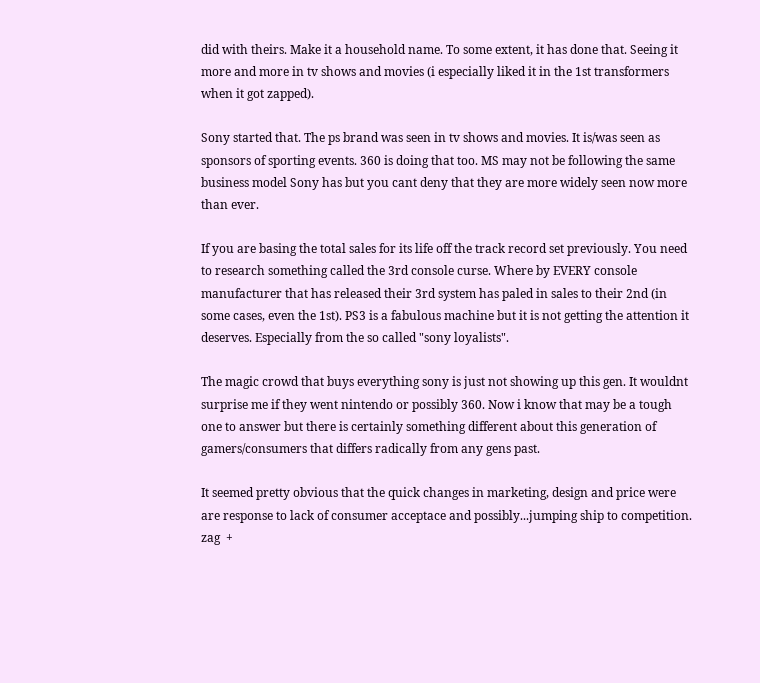did with theirs. Make it a household name. To some extent, it has done that. Seeing it more and more in tv shows and movies (i especially liked it in the 1st transformers when it got zapped).

Sony started that. The ps brand was seen in tv shows and movies. It is/was seen as sponsors of sporting events. 360 is doing that too. MS may not be following the same business model Sony has but you cant deny that they are more widely seen now more than ever.

If you are basing the total sales for its life off the track record set previously. You need to research something called the 3rd console curse. Where by EVERY console manufacturer that has released their 3rd system has paled in sales to their 2nd (in some cases, even the 1st). PS3 is a fabulous machine but it is not getting the attention it deserves. Especially from the so called "sony loyalists".

The magic crowd that buys everything sony is just not showing up this gen. It wouldnt surprise me if they went nintendo or possibly 360. Now i know that may be a tough one to answer but there is certainly something different about this generation of gamers/consumers that differs radically from any gens past.

It seemed pretty obvious that the quick changes in marketing, design and price were are response to lack of consumer acceptace and possibly...jumping ship to competition.
zag  +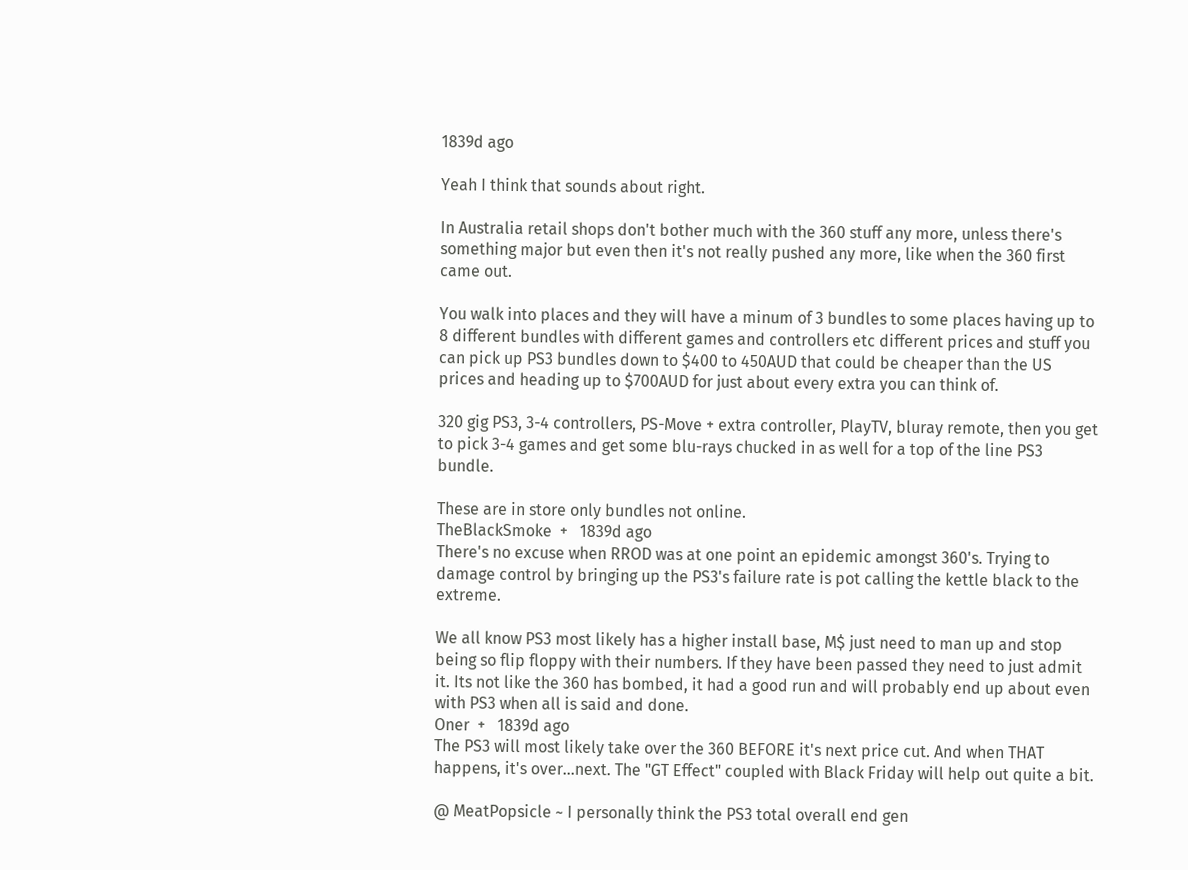1839d ago

Yeah I think that sounds about right.

In Australia retail shops don't bother much with the 360 stuff any more, unless there's something major but even then it's not really pushed any more, like when the 360 first came out.

You walk into places and they will have a minum of 3 bundles to some places having up to 8 different bundles with different games and controllers etc different prices and stuff you can pick up PS3 bundles down to $400 to 450AUD that could be cheaper than the US prices and heading up to $700AUD for just about every extra you can think of.

320 gig PS3, 3-4 controllers, PS-Move + extra controller, PlayTV, bluray remote, then you get to pick 3-4 games and get some blu-rays chucked in as well for a top of the line PS3 bundle.

These are in store only bundles not online.
TheBlackSmoke  +   1839d ago
There's no excuse when RROD was at one point an epidemic amongst 360's. Trying to damage control by bringing up the PS3's failure rate is pot calling the kettle black to the extreme.

We all know PS3 most likely has a higher install base, M$ just need to man up and stop being so flip floppy with their numbers. If they have been passed they need to just admit it. Its not like the 360 has bombed, it had a good run and will probably end up about even with PS3 when all is said and done.
Oner  +   1839d ago
The PS3 will most likely take over the 360 BEFORE it's next price cut. And when THAT happens, it's over...next. The "GT Effect" coupled with Black Friday will help out quite a bit.

@ MeatPopsicle ~ I personally think the PS3 total overall end gen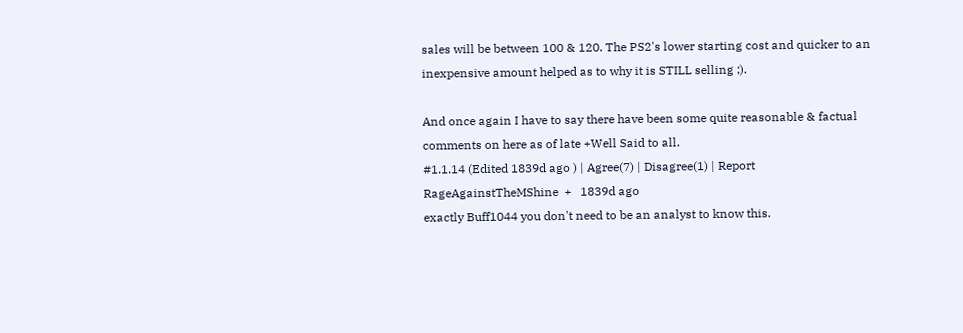sales will be between 100 & 120. The PS2's lower starting cost and quicker to an inexpensive amount helped as to why it is STILL selling ;).

And once again I have to say there have been some quite reasonable & factual comments on here as of late +Well Said to all.
#1.1.14 (Edited 1839d ago ) | Agree(7) | Disagree(1) | Report
RageAgainstTheMShine  +   1839d ago
exactly Buff1044 you don't need to be an analyst to know this.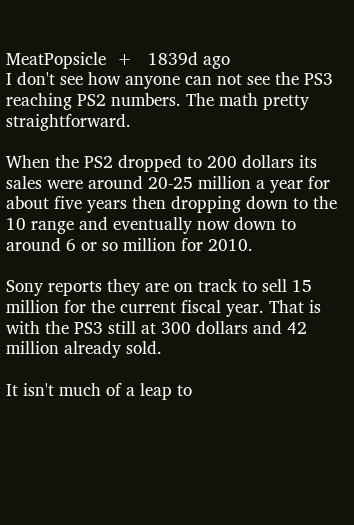MeatPopsicle  +   1839d ago
I don't see how anyone can not see the PS3 reaching PS2 numbers. The math pretty straightforward.

When the PS2 dropped to 200 dollars its sales were around 20-25 million a year for about five years then dropping down to the 10 range and eventually now down to around 6 or so million for 2010.

Sony reports they are on track to sell 15 million for the current fiscal year. That is with the PS3 still at 300 dollars and 42 million already sold.

It isn't much of a leap to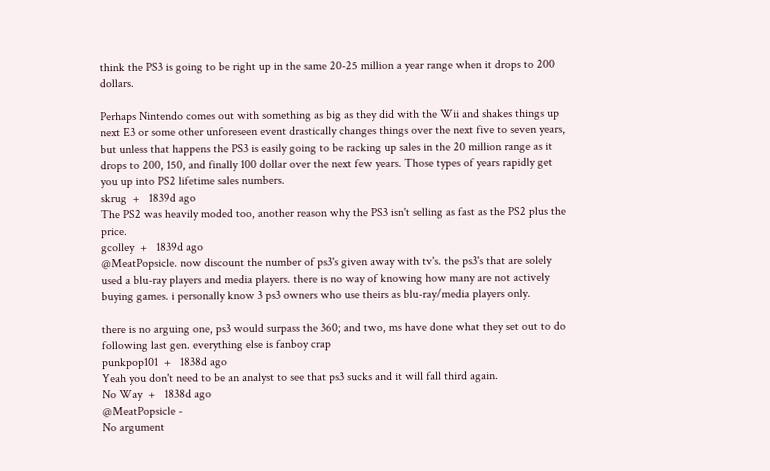think the PS3 is going to be right up in the same 20-25 million a year range when it drops to 200 dollars.

Perhaps Nintendo comes out with something as big as they did with the Wii and shakes things up next E3 or some other unforeseen event drastically changes things over the next five to seven years, but unless that happens the PS3 is easily going to be racking up sales in the 20 million range as it drops to 200, 150, and finally 100 dollar over the next few years. Those types of years rapidly get you up into PS2 lifetime sales numbers.
skrug  +   1839d ago
The PS2 was heavily moded too, another reason why the PS3 isn't selling as fast as the PS2 plus the price.
gcolley  +   1839d ago
@MeatPopsicle. now discount the number of ps3's given away with tv's. the ps3's that are solely used a blu-ray players and media players. there is no way of knowing how many are not actively buying games. i personally know 3 ps3 owners who use theirs as blu-ray/media players only.

there is no arguing one, ps3 would surpass the 360; and two, ms have done what they set out to do following last gen. everything else is fanboy crap
punkpop101  +   1838d ago
Yeah you don't need to be an analyst to see that ps3 sucks and it will fall third again.
No Way  +   1838d ago
@MeatPopsicle -
No argument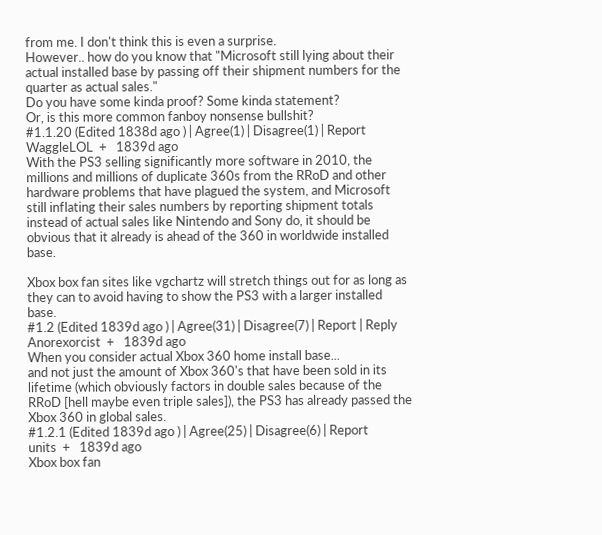from me. I don't think this is even a surprise.
However.. how do you know that "Microsoft still lying about their actual installed base by passing off their shipment numbers for the quarter as actual sales."
Do you have some kinda proof? Some kinda statement?
Or, is this more common fanboy nonsense bullshit?
#1.1.20 (Edited 1838d ago ) | Agree(1) | Disagree(1) | Report
WaggleLOL  +   1839d ago
With the PS3 selling significantly more software in 2010, the millions and millions of duplicate 360s from the RRoD and other hardware problems that have plagued the system, and Microsoft still inflating their sales numbers by reporting shipment totals instead of actual sales like Nintendo and Sony do, it should be obvious that it already is ahead of the 360 in worldwide installed base.

Xbox box fan sites like vgchartz will stretch things out for as long as they can to avoid having to show the PS3 with a larger installed base.
#1.2 (Edited 1839d ago ) | Agree(31) | Disagree(7) | Report | Reply
Anorexorcist  +   1839d ago
When you consider actual Xbox 360 home install base...
and not just the amount of Xbox 360's that have been sold in its lifetime (which obviously factors in double sales because of the RRoD [hell maybe even triple sales]), the PS3 has already passed the Xbox 360 in global sales.
#1.2.1 (Edited 1839d ago ) | Agree(25) | Disagree(6) | Report
units  +   1839d ago
Xbox box fan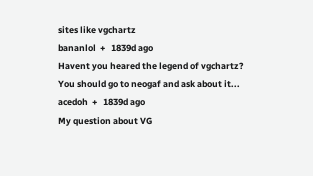sites like vgchartz
bananlol  +   1839d ago
Havent you heared the legend of vgchartz? You should go to neogaf and ask about it...
acedoh  +   1839d ago
My question about VG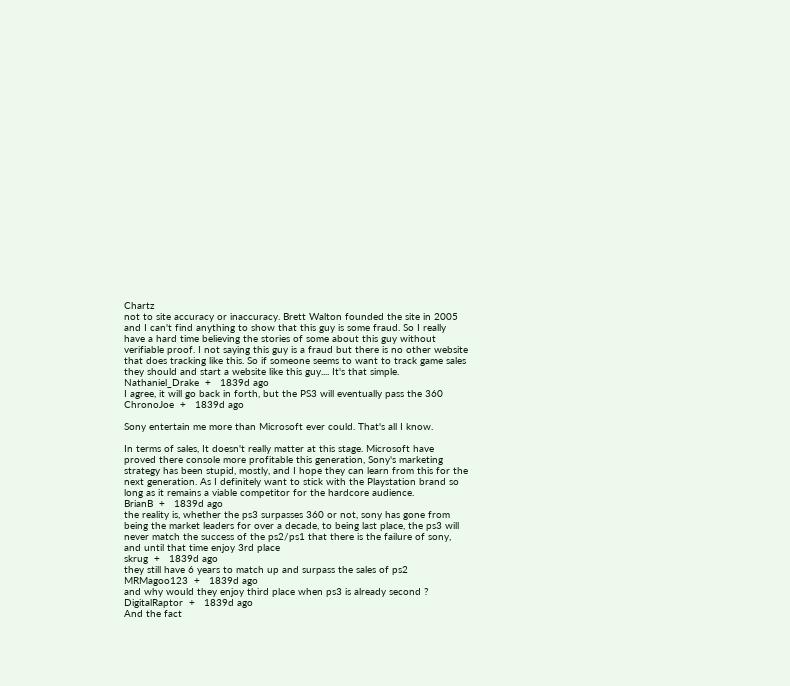Chartz
not to site accuracy or inaccuracy. Brett Walton founded the site in 2005 and I can't find anything to show that this guy is some fraud. So I really have a hard time believing the stories of some about this guy without verifiable proof. I not saying this guy is a fraud but there is no other website that does tracking like this. So if someone seems to want to track game sales they should and start a website like this guy.... It's that simple.
Nathaniel_Drake  +   1839d ago
I agree, it will go back in forth, but the PS3 will eventually pass the 360
ChronoJoe  +   1839d ago

Sony entertain me more than Microsoft ever could. That's all I know.

In terms of sales, It doesn't really matter at this stage. Microsoft have proved there console more profitable this generation, Sony's marketing strategy has been stupid, mostly, and I hope they can learn from this for the next generation. As I definitely want to stick with the Playstation brand so long as it remains a viable competitor for the hardcore audience.
BrianB  +   1839d ago
the reality is, whether the ps3 surpasses 360 or not, sony has gone from being the market leaders for over a decade, to being last place, the ps3 will never match the success of the ps2/ps1 that there is the failure of sony, and until that time enjoy 3rd place
skrug  +   1839d ago
they still have 6 years to match up and surpass the sales of ps2
MRMagoo123  +   1839d ago
and why would they enjoy third place when ps3 is already second ?
DigitalRaptor  +   1839d ago
And the fact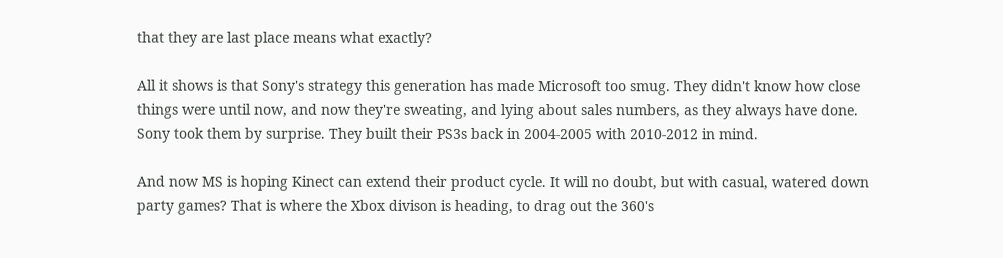that they are last place means what exactly?

All it shows is that Sony's strategy this generation has made Microsoft too smug. They didn't know how close things were until now, and now they're sweating, and lying about sales numbers, as they always have done. Sony took them by surprise. They built their PS3s back in 2004-2005 with 2010-2012 in mind.

And now MS is hoping Kinect can extend their product cycle. It will no doubt, but with casual, watered down party games? That is where the Xbox divison is heading, to drag out the 360's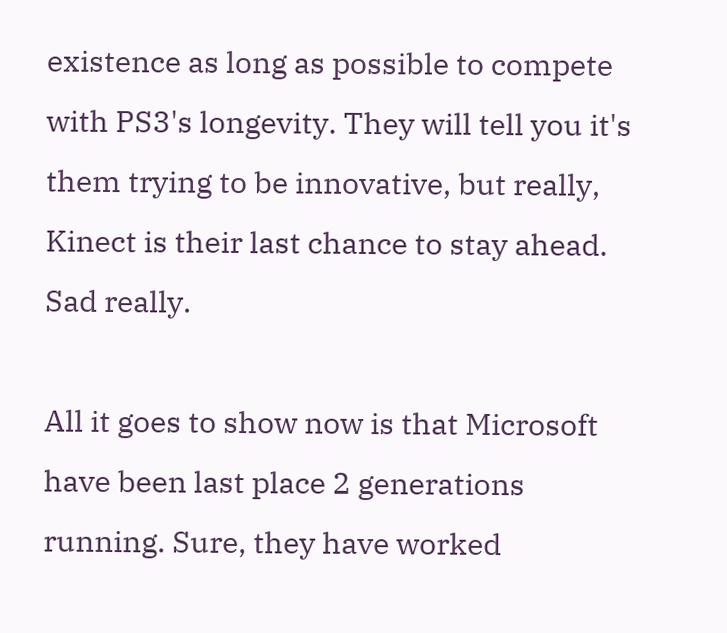existence as long as possible to compete with PS3's longevity. They will tell you it's them trying to be innovative, but really, Kinect is their last chance to stay ahead. Sad really.

All it goes to show now is that Microsoft have been last place 2 generations running. Sure, they have worked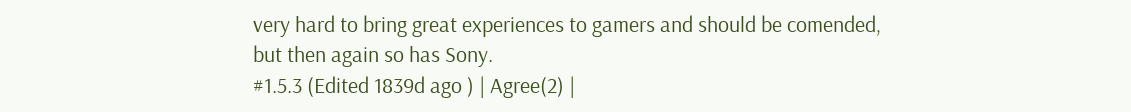very hard to bring great experiences to gamers and should be comended, but then again so has Sony.
#1.5.3 (Edited 1839d ago ) | Agree(2) |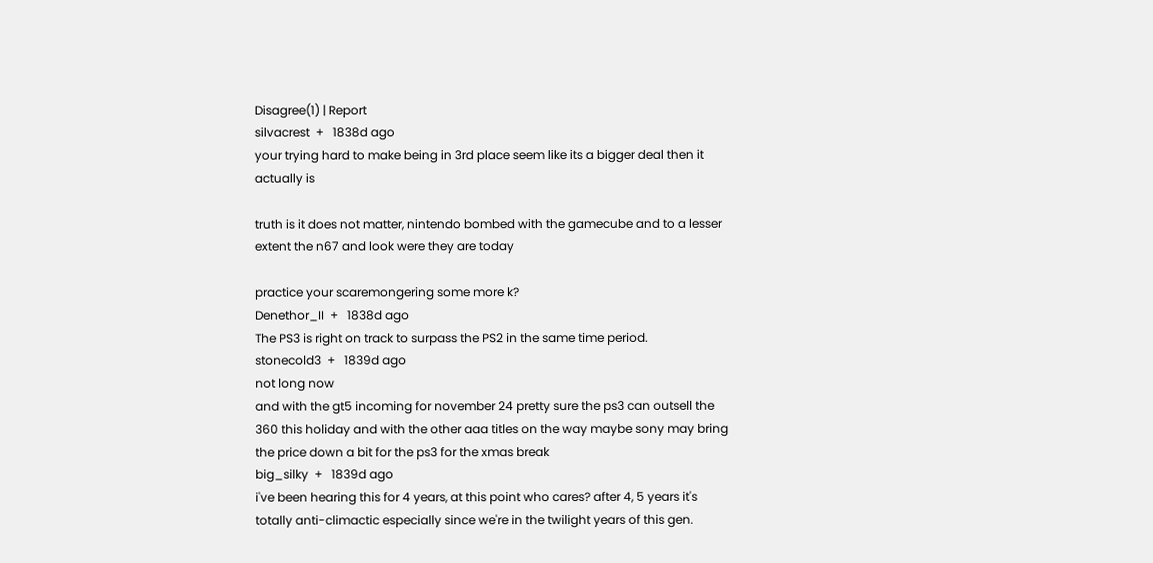Disagree(1) | Report
silvacrest  +   1838d ago
your trying hard to make being in 3rd place seem like its a bigger deal then it actually is

truth is it does not matter, nintendo bombed with the gamecube and to a lesser extent the n67 and look were they are today

practice your scaremongering some more k?
Denethor_II  +   1838d ago
The PS3 is right on track to surpass the PS2 in the same time period.
stonecold3  +   1839d ago
not long now
and with the gt5 incoming for november 24 pretty sure the ps3 can outsell the 360 this holiday and with the other aaa titles on the way maybe sony may bring the price down a bit for the ps3 for the xmas break
big_silky  +   1839d ago
i've been hearing this for 4 years, at this point who cares? after 4, 5 years it's totally anti-climactic especially since we're in the twilight years of this gen.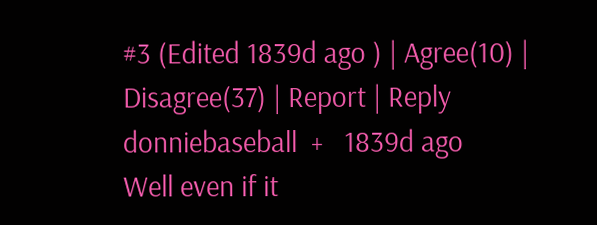#3 (Edited 1839d ago ) | Agree(10) | Disagree(37) | Report | Reply
donniebaseball  +   1839d ago
Well even if it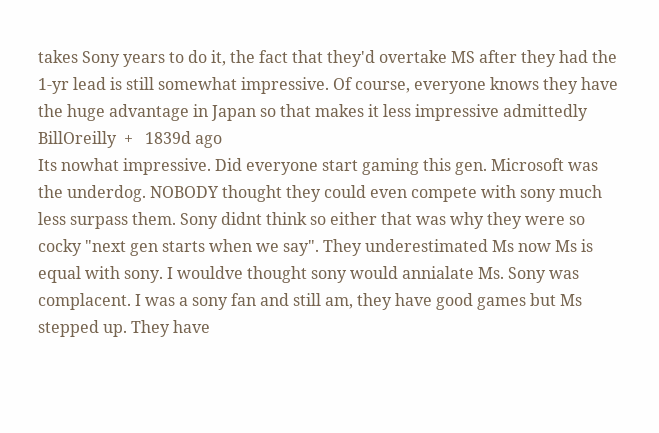takes Sony years to do it, the fact that they'd overtake MS after they had the 1-yr lead is still somewhat impressive. Of course, everyone knows they have the huge advantage in Japan so that makes it less impressive admittedly
BillOreilly  +   1839d ago
Its nowhat impressive. Did everyone start gaming this gen. Microsoft was the underdog. NOBODY thought they could even compete with sony much less surpass them. Sony didnt think so either that was why they were so cocky "next gen starts when we say". They underestimated Ms now Ms is equal with sony. I wouldve thought sony would annialate Ms. Sony was complacent. I was a sony fan and still am, they have good games but Ms stepped up. They have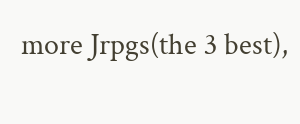more Jrpgs(the 3 best),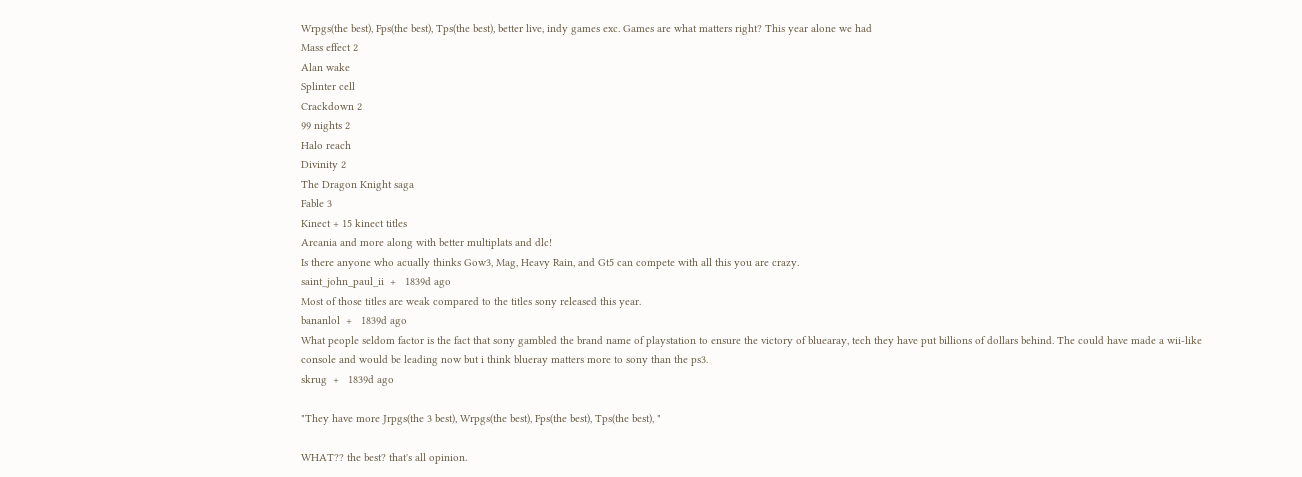Wrpgs(the best), Fps(the best), Tps(the best), better live, indy games exc. Games are what matters right? This year alone we had
Mass effect 2
Alan wake
Splinter cell
Crackdown 2
99 nights 2
Halo reach
Divinity 2
The Dragon Knight saga
Fable 3
Kinect + 15 kinect titles
Arcania and more along with better multiplats and dlc!
Is there anyone who acually thinks Gow3, Mag, Heavy Rain, and Gt5 can compete with all this you are crazy.
saint_john_paul_ii  +   1839d ago
Most of those titles are weak compared to the titles sony released this year.
bananlol  +   1839d ago
What people seldom factor is the fact that sony gambled the brand name of playstation to ensure the victory of bluearay, tech they have put billions of dollars behind. The could have made a wii-like console and would be leading now but i think blueray matters more to sony than the ps3.
skrug  +   1839d ago

"They have more Jrpgs(the 3 best), Wrpgs(the best), Fps(the best), Tps(the best), "

WHAT?? the best? that's all opinion.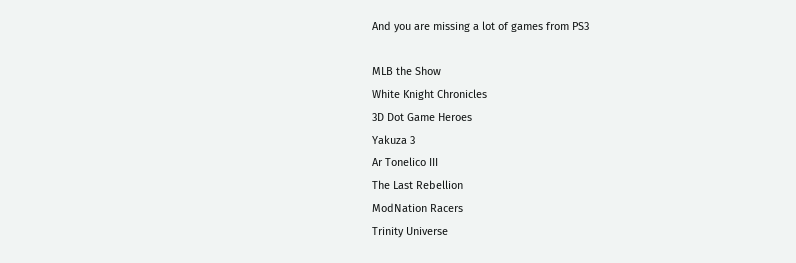And you are missing a lot of games from PS3

MLB the Show
White Knight Chronicles
3D Dot Game Heroes
Yakuza 3
Ar Tonelico III
The Last Rebellion
ModNation Racers
Trinity Universe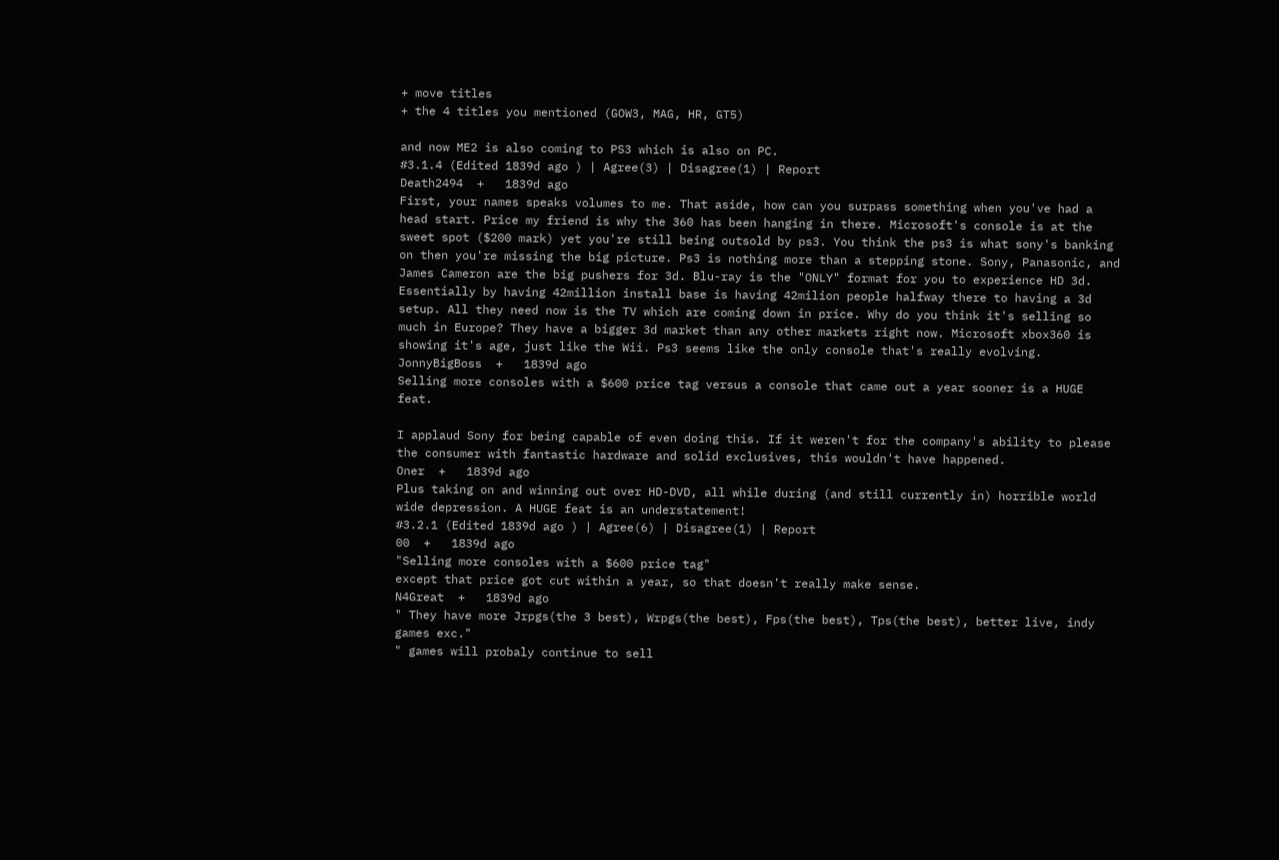+ move titles
+ the 4 titles you mentioned (GOW3, MAG, HR, GT5)

and now ME2 is also coming to PS3 which is also on PC.
#3.1.4 (Edited 1839d ago ) | Agree(3) | Disagree(1) | Report
Death2494  +   1839d ago
First, your names speaks volumes to me. That aside, how can you surpass something when you've had a head start. Price my friend is why the 360 has been hanging in there. Microsoft's console is at the sweet spot ($200 mark) yet you're still being outsold by ps3. You think the ps3 is what sony's banking on then you're missing the big picture. Ps3 is nothing more than a stepping stone. Sony, Panasonic, and James Cameron are the big pushers for 3d. Blu-ray is the "ONLY" format for you to experience HD 3d. Essentially by having 42million install base is having 42milion people halfway there to having a 3d setup. All they need now is the TV which are coming down in price. Why do you think it's selling so much in Europe? They have a bigger 3d market than any other markets right now. Microsoft xbox360 is showing it's age, just like the Wii. Ps3 seems like the only console that's really evolving.
JonnyBigBoss  +   1839d ago
Selling more consoles with a $600 price tag versus a console that came out a year sooner is a HUGE feat.

I applaud Sony for being capable of even doing this. If it weren't for the company's ability to please the consumer with fantastic hardware and solid exclusives, this wouldn't have happened.
Oner  +   1839d ago
Plus taking on and winning out over HD-DVD, all while during (and still currently in) horrible world wide depression. A HUGE feat is an understatement!
#3.2.1 (Edited 1839d ago ) | Agree(6) | Disagree(1) | Report
00  +   1839d ago
"Selling more consoles with a $600 price tag"
except that price got cut within a year, so that doesn't really make sense.
N4Great  +   1839d ago
" They have more Jrpgs(the 3 best), Wrpgs(the best), Fps(the best), Tps(the best), better live, indy games exc."
" games will probaly continue to sell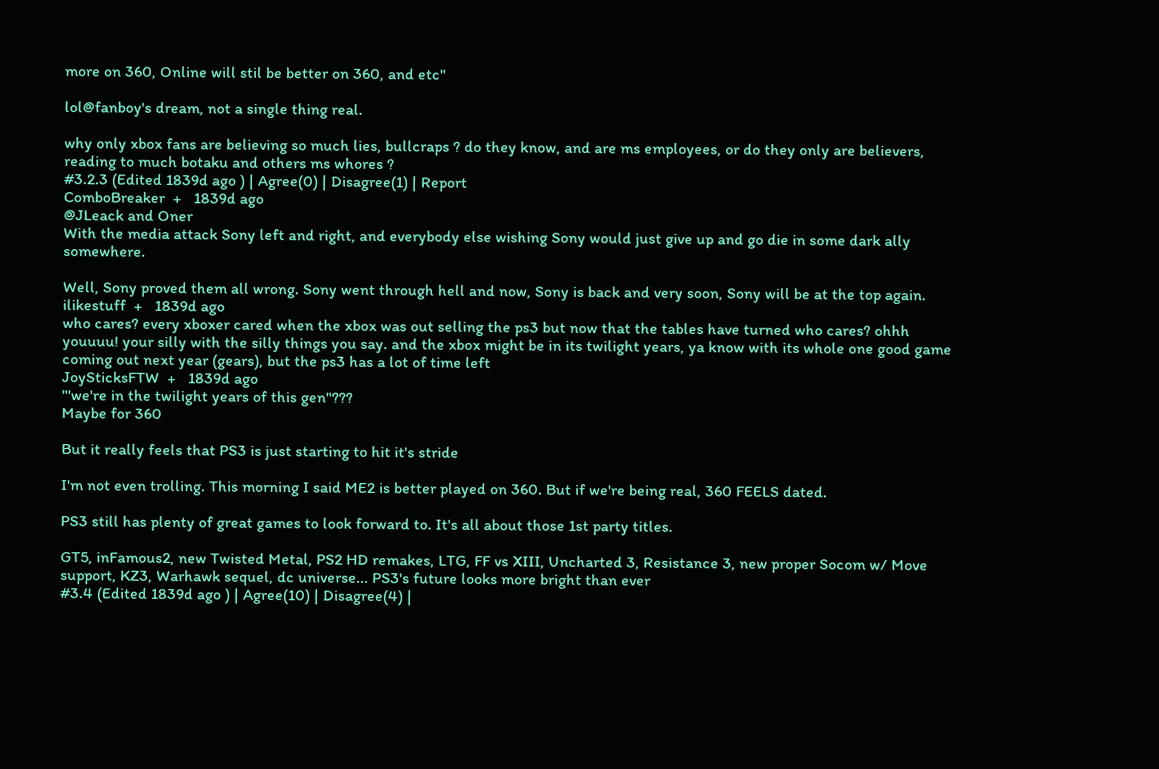more on 360, Online will stil be better on 360, and etc"

lol@fanboy's dream, not a single thing real.

why only xbox fans are believing so much lies, bullcraps ? do they know, and are ms employees, or do they only are believers, reading to much botaku and others ms whores ?
#3.2.3 (Edited 1839d ago ) | Agree(0) | Disagree(1) | Report
ComboBreaker  +   1839d ago
@JLeack and Oner
With the media attack Sony left and right, and everybody else wishing Sony would just give up and go die in some dark ally somewhere.

Well, Sony proved them all wrong. Sony went through hell and now, Sony is back and very soon, Sony will be at the top again.
ilikestuff  +   1839d ago
who cares? every xboxer cared when the xbox was out selling the ps3 but now that the tables have turned who cares? ohhh youuuu! your silly with the silly things you say. and the xbox might be in its twilight years, ya know with its whole one good game coming out next year (gears), but the ps3 has a lot of time left
JoySticksFTW  +   1839d ago
"'we're in the twilight years of this gen"???
Maybe for 360

But it really feels that PS3 is just starting to hit it's stride

I'm not even trolling. This morning I said ME2 is better played on 360. But if we're being real, 360 FEELS dated.

PS3 still has plenty of great games to look forward to. It's all about those 1st party titles.

GT5, inFamous2, new Twisted Metal, PS2 HD remakes, LTG, FF vs XIII, Uncharted 3, Resistance 3, new proper Socom w/ Move support, KZ3, Warhawk sequel, dc universe... PS3's future looks more bright than ever
#3.4 (Edited 1839d ago ) | Agree(10) | Disagree(4) |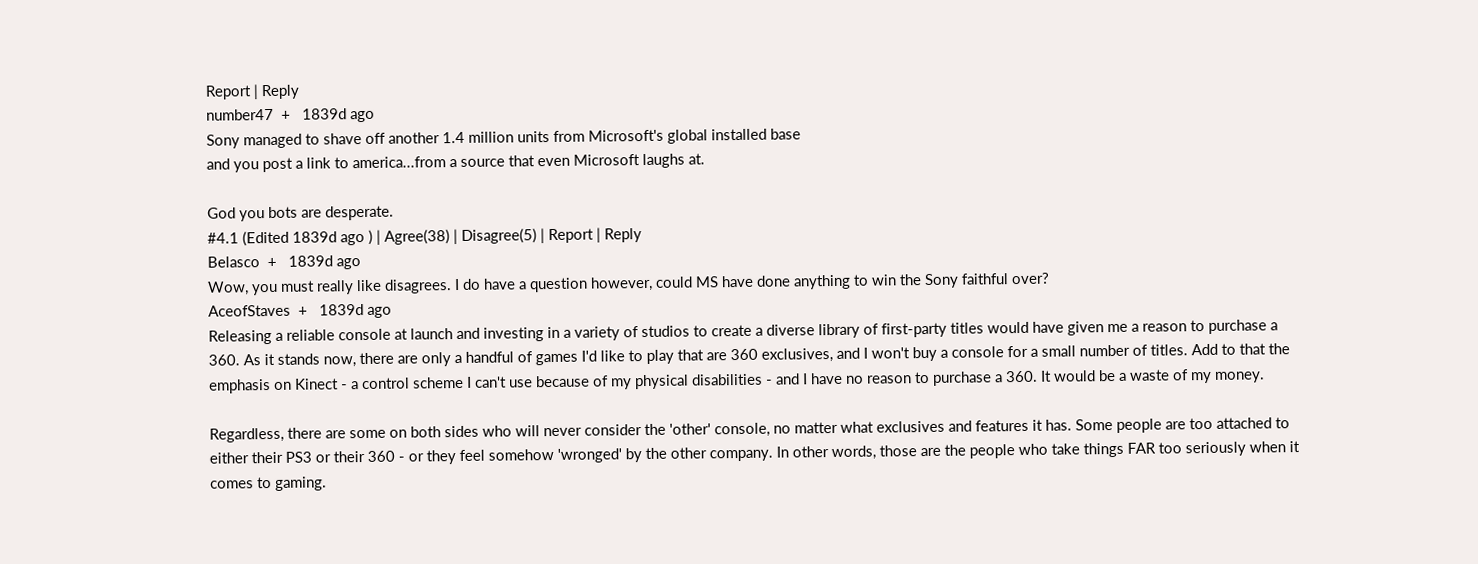Report | Reply
number47  +   1839d ago
Sony managed to shave off another 1.4 million units from Microsoft's global installed base
and you post a link to america...from a source that even Microsoft laughs at.

God you bots are desperate.
#4.1 (Edited 1839d ago ) | Agree(38) | Disagree(5) | Report | Reply
Belasco  +   1839d ago
Wow, you must really like disagrees. I do have a question however, could MS have done anything to win the Sony faithful over?
AceofStaves  +   1839d ago
Releasing a reliable console at launch and investing in a variety of studios to create a diverse library of first-party titles would have given me a reason to purchase a 360. As it stands now, there are only a handful of games I'd like to play that are 360 exclusives, and I won't buy a console for a small number of titles. Add to that the emphasis on Kinect - a control scheme I can't use because of my physical disabilities - and I have no reason to purchase a 360. It would be a waste of my money.

Regardless, there are some on both sides who will never consider the 'other' console, no matter what exclusives and features it has. Some people are too attached to either their PS3 or their 360 - or they feel somehow 'wronged' by the other company. In other words, those are the people who take things FAR too seriously when it comes to gaming.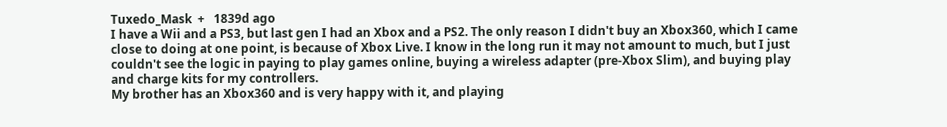Tuxedo_Mask  +   1839d ago
I have a Wii and a PS3, but last gen I had an Xbox and a PS2. The only reason I didn't buy an Xbox360, which I came close to doing at one point, is because of Xbox Live. I know in the long run it may not amount to much, but I just couldn't see the logic in paying to play games online, buying a wireless adapter (pre-Xbox Slim), and buying play and charge kits for my controllers.
My brother has an Xbox360 and is very happy with it, and playing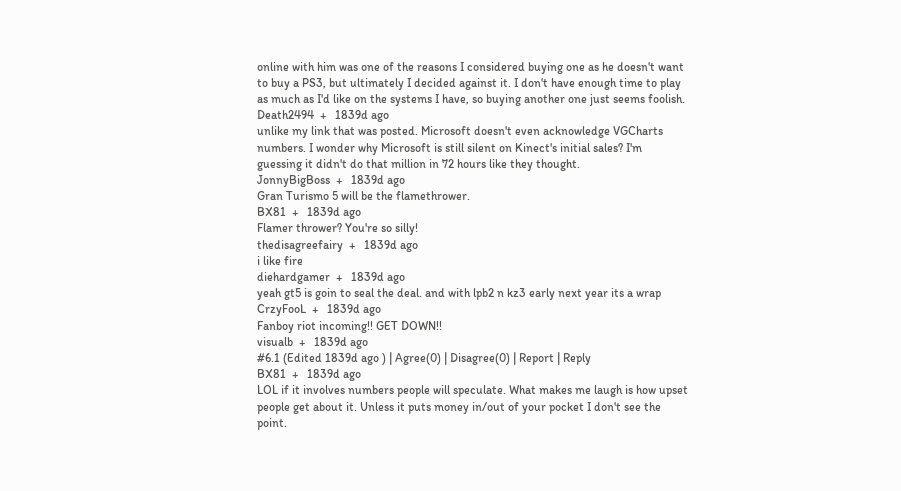online with him was one of the reasons I considered buying one as he doesn't want to buy a PS3, but ultimately I decided against it. I don't have enough time to play as much as I'd like on the systems I have, so buying another one just seems foolish.
Death2494  +   1839d ago
unlike my link that was posted. Microsoft doesn't even acknowledge VGCharts numbers. I wonder why Microsoft is still silent on Kinect's initial sales? I'm guessing it didn't do that million in 72 hours like they thought.
JonnyBigBoss  +   1839d ago
Gran Turismo 5 will be the flamethrower.
BX81  +   1839d ago
Flamer thrower? You're so silly!
thedisagreefairy  +   1839d ago
i like fire
diehardgamer  +   1839d ago
yeah gt5 is goin to seal the deal. and with lpb2 n kz3 early next year its a wrap
CrzyFooL  +   1839d ago
Fanboy riot incoming!! GET DOWN!!
visualb  +   1839d ago
#6.1 (Edited 1839d ago ) | Agree(0) | Disagree(0) | Report | Reply
BX81  +   1839d ago
LOL if it involves numbers people will speculate. What makes me laugh is how upset people get about it. Unless it puts money in/out of your pocket I don't see the point.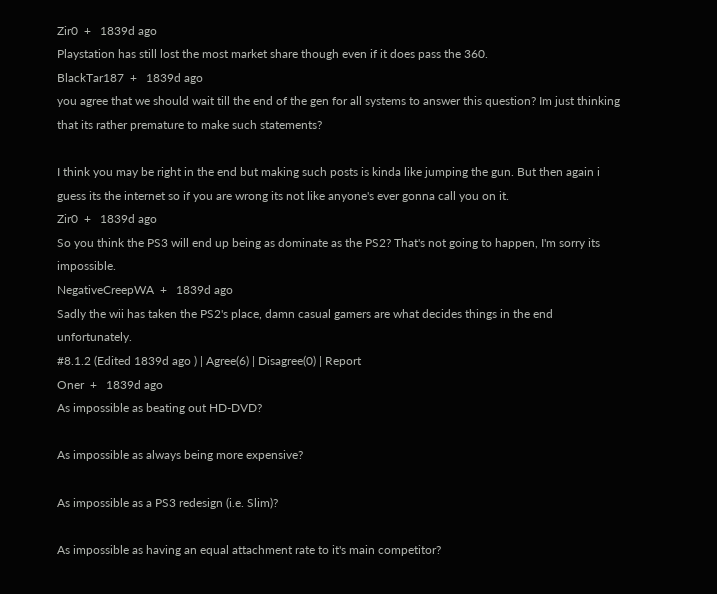Zir0  +   1839d ago
Playstation has still lost the most market share though even if it does pass the 360.
BlackTar187  +   1839d ago
you agree that we should wait till the end of the gen for all systems to answer this question? Im just thinking that its rather premature to make such statements?

I think you may be right in the end but making such posts is kinda like jumping the gun. But then again i guess its the internet so if you are wrong its not like anyone's ever gonna call you on it.
Zir0  +   1839d ago
So you think the PS3 will end up being as dominate as the PS2? That's not going to happen, I'm sorry its impossible.
NegativeCreepWA  +   1839d ago
Sadly the wii has taken the PS2's place, damn casual gamers are what decides things in the end unfortunately.
#8.1.2 (Edited 1839d ago ) | Agree(6) | Disagree(0) | Report
Oner  +   1839d ago
As impossible as beating out HD-DVD?

As impossible as always being more expensive?

As impossible as a PS3 redesign (i.e. Slim)?

As impossible as having an equal attachment rate to it's main competitor?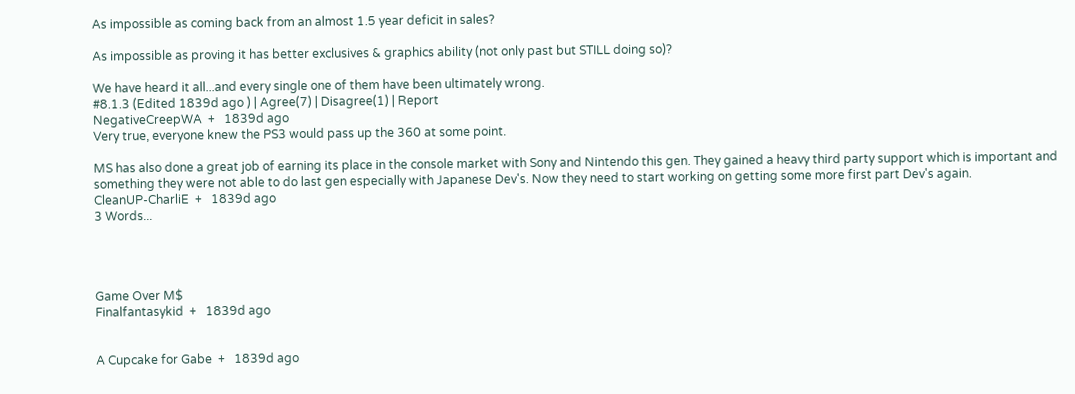As impossible as coming back from an almost 1.5 year deficit in sales?

As impossible as proving it has better exclusives & graphics ability (not only past but STILL doing so)?

We have heard it all...and every single one of them have been ultimately wrong.
#8.1.3 (Edited 1839d ago ) | Agree(7) | Disagree(1) | Report
NegativeCreepWA  +   1839d ago
Very true, everyone knew the PS3 would pass up the 360 at some point.

MS has also done a great job of earning its place in the console market with Sony and Nintendo this gen. They gained a heavy third party support which is important and something they were not able to do last gen especially with Japanese Dev's. Now they need to start working on getting some more first part Dev's again.
CleanUP-CharliE  +   1839d ago
3 Words...




Game Over M$
Finalfantasykid  +   1839d ago


A Cupcake for Gabe  +   1839d ago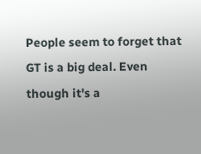People seem to forget that GT is a big deal. Even though it's a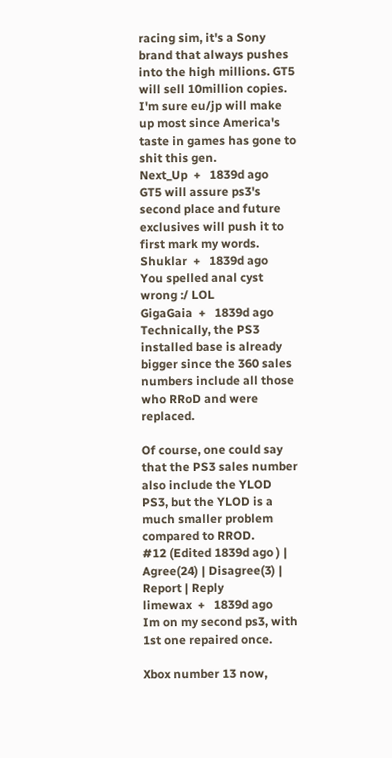racing sim, it's a Sony brand that always pushes into the high millions. GT5 will sell 10million copies. I'm sure eu/jp will make up most since America's taste in games has gone to shit this gen.
Next_Up  +   1839d ago
GT5 will assure ps3's second place and future exclusives will push it to first mark my words.
Shuklar  +   1839d ago
You spelled anal cyst wrong :/ LOL
GigaGaia  +   1839d ago
Technically, the PS3 installed base is already bigger since the 360 sales numbers include all those who RRoD and were replaced.

Of course, one could say that the PS3 sales number also include the YLOD PS3, but the YLOD is a much smaller problem compared to RROD.
#12 (Edited 1839d ago ) | Agree(24) | Disagree(3) | Report | Reply
limewax  +   1839d ago
Im on my second ps3, with 1st one repaired once.

Xbox number 13 now,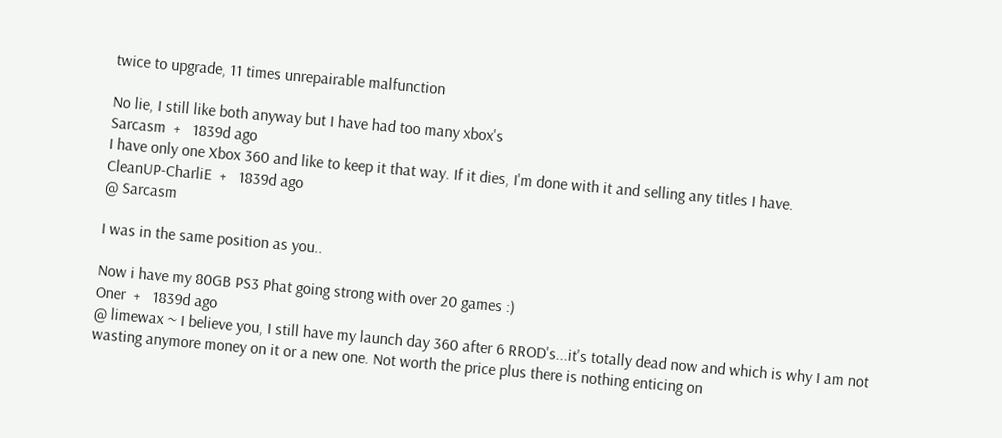twice to upgrade, 11 times unrepairable malfunction

No lie, I still like both anyway but I have had too many xbox's
Sarcasm  +   1839d ago
I have only one Xbox 360 and like to keep it that way. If it dies, I'm done with it and selling any titles I have.
CleanUP-CharliE  +   1839d ago
@ Sarcasm

I was in the same position as you..

Now i have my 80GB PS3 Phat going strong with over 20 games :)
Oner  +   1839d ago
@ limewax ~ I believe you, I still have my launch day 360 after 6 RROD's...it's totally dead now and which is why I am not wasting anymore money on it or a new one. Not worth the price plus there is nothing enticing on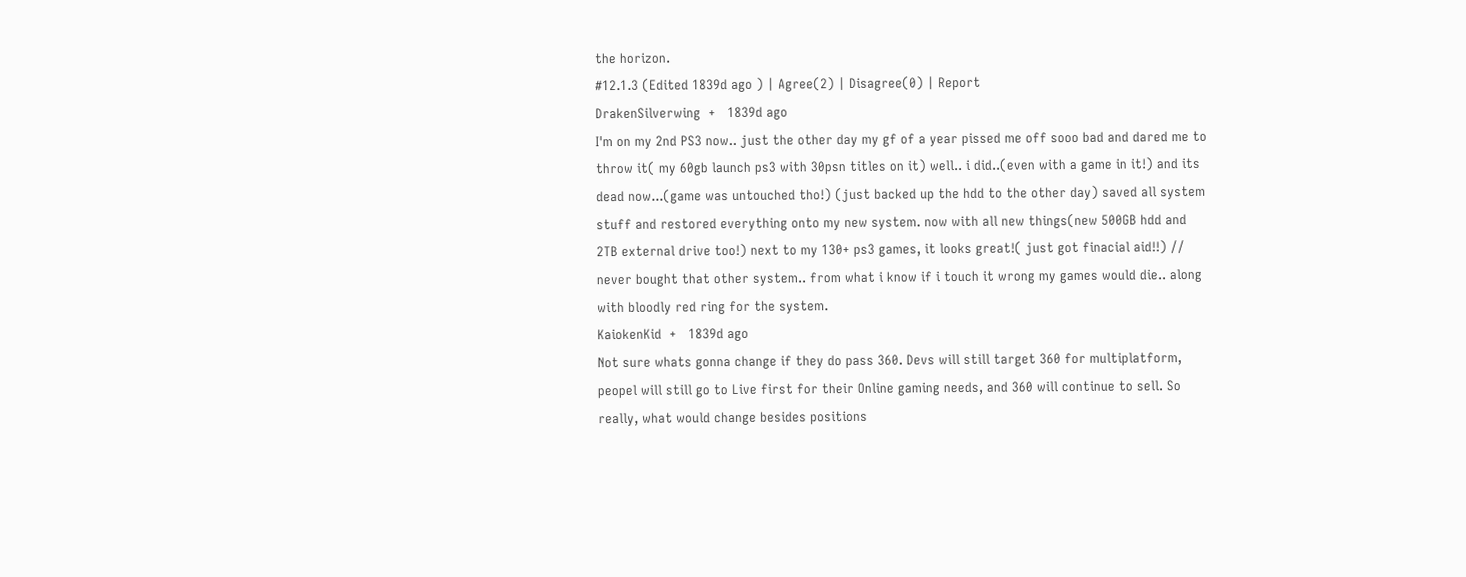the horizon.
#12.1.3 (Edited 1839d ago ) | Agree(2) | Disagree(0) | Report
DrakenSilverwing  +   1839d ago
I'm on my 2nd PS3 now.. just the other day my gf of a year pissed me off sooo bad and dared me to throw it( my 60gb launch ps3 with 30psn titles on it) well.. i did..(even with a game in it!) and its dead now...(game was untouched tho!) (just backed up the hdd to the other day) saved all system stuff and restored everything onto my new system. now with all new things(new 500GB hdd and 2TB external drive too!) next to my 130+ ps3 games, it looks great!( just got finacial aid!!) // never bought that other system.. from what i know if i touch it wrong my games would die.. along with bloodly red ring for the system.
KaiokenKid  +   1839d ago
Not sure whats gonna change if they do pass 360. Devs will still target 360 for multiplatform, peopel will still go to Live first for their Online gaming needs, and 360 will continue to sell. So really, what would change besides positions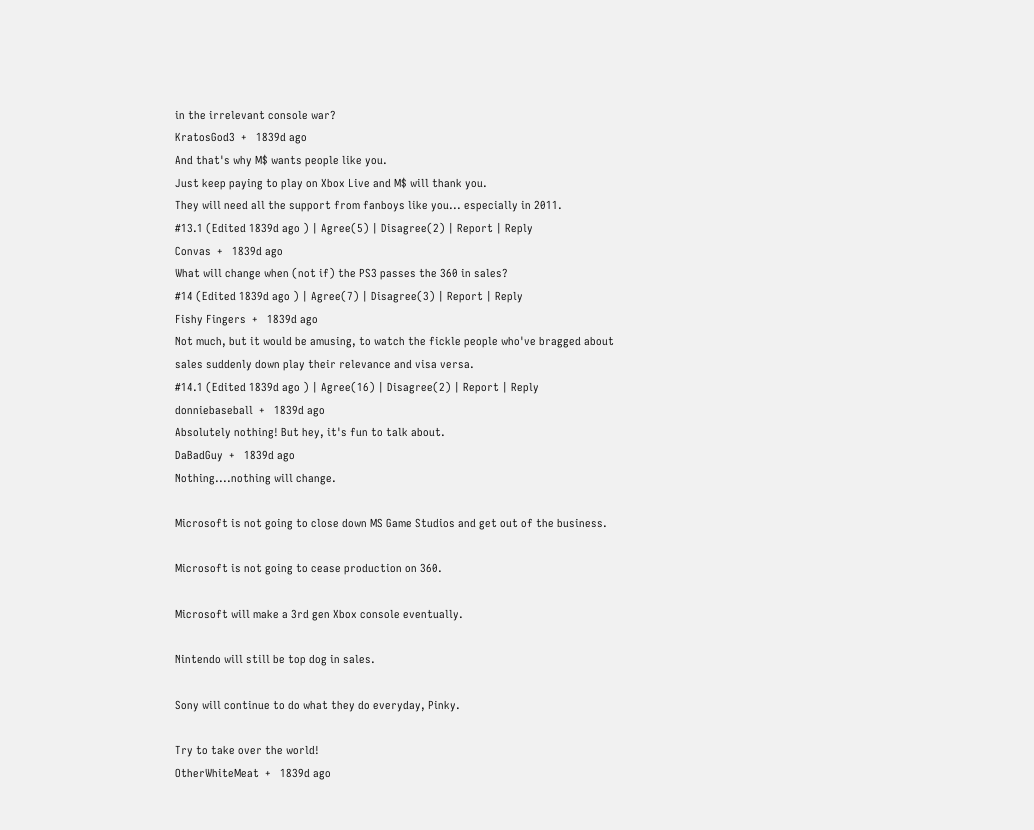in the irrelevant console war?
KratosGod3  +   1839d ago
And that's why M$ wants people like you.
Just keep paying to play on Xbox Live and M$ will thank you.
They will need all the support from fanboys like you... especially in 2011.
#13.1 (Edited 1839d ago ) | Agree(5) | Disagree(2) | Report | Reply
Convas  +   1839d ago
What will change when (not if) the PS3 passes the 360 in sales?
#14 (Edited 1839d ago ) | Agree(7) | Disagree(3) | Report | Reply
Fishy Fingers  +   1839d ago
Not much, but it would be amusing, to watch the fickle people who've bragged about sales suddenly down play their relevance and visa versa.
#14.1 (Edited 1839d ago ) | Agree(16) | Disagree(2) | Report | Reply
donniebaseball  +   1839d ago
Absolutely nothing! But hey, it's fun to talk about.
DaBadGuy  +   1839d ago
Nothing....nothing will change.

Microsoft is not going to close down MS Game Studios and get out of the business.

Microsoft is not going to cease production on 360.

Microsoft will make a 3rd gen Xbox console eventually.

Nintendo will still be top dog in sales.

Sony will continue to do what they do everyday, Pinky.

Try to take over the world!
OtherWhiteMeat  +   1839d ago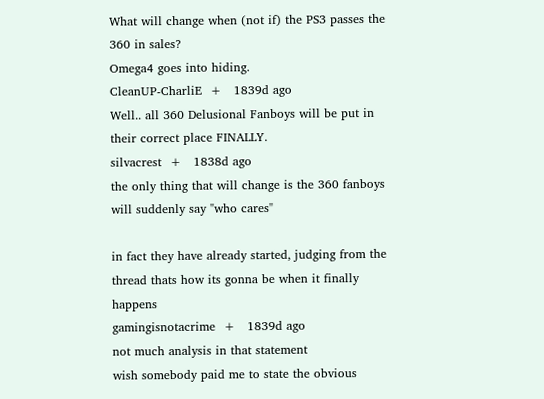What will change when (not if) the PS3 passes the 360 in sales?
Omega4 goes into hiding.
CleanUP-CharliE  +   1839d ago
Well.. all 360 Delusional Fanboys will be put in their correct place FINALLY.
silvacrest  +   1838d ago
the only thing that will change is the 360 fanboys will suddenly say "who cares"

in fact they have already started, judging from the thread thats how its gonna be when it finally happens
gamingisnotacrime  +   1839d ago
not much analysis in that statement
wish somebody paid me to state the obvious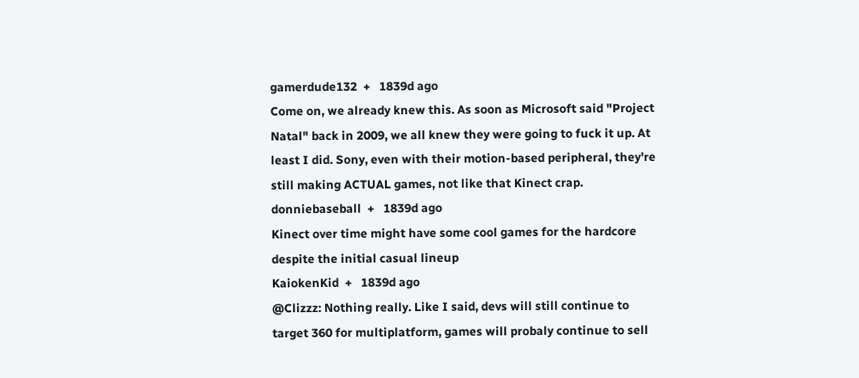gamerdude132  +   1839d ago
Come on, we already knew this. As soon as Microsoft said "Project Natal" back in 2009, we all knew they were going to fuck it up. At least I did. Sony, even with their motion-based peripheral, they're still making ACTUAL games, not like that Kinect crap.
donniebaseball  +   1839d ago
Kinect over time might have some cool games for the hardcore despite the initial casual lineup
KaiokenKid  +   1839d ago
@Clizzz: Nothing really. Like I said, devs will still continue to target 360 for multiplatform, games will probaly continue to sell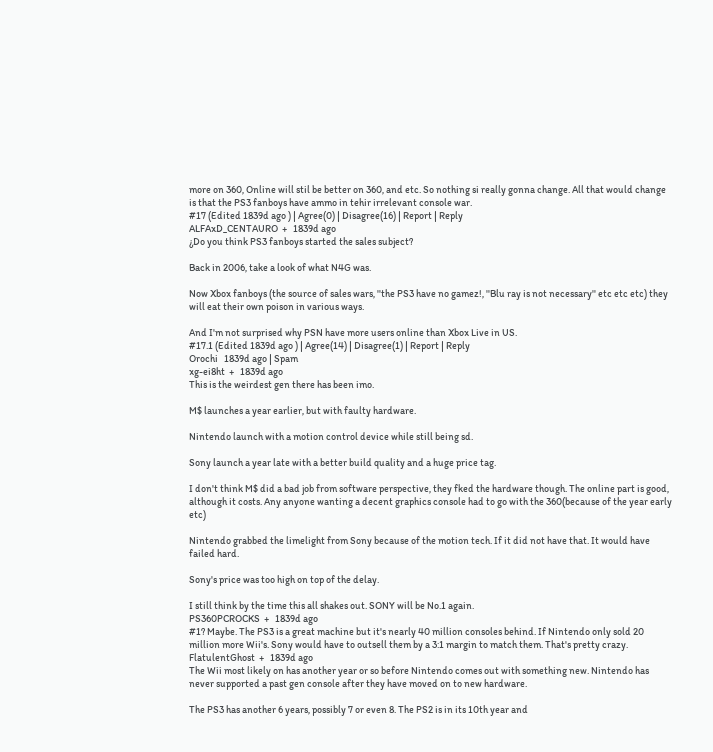more on 360, Online will stil be better on 360, and etc. So nothing si really gonna change. All that would change is that the PS3 fanboys have ammo in tehir irrelevant console war.
#17 (Edited 1839d ago ) | Agree(0) | Disagree(16) | Report | Reply
ALFAxD_CENTAURO  +   1839d ago
¿Do you think PS3 fanboys started the sales subject?

Back in 2006, take a look of what N4G was.

Now Xbox fanboys (the source of sales wars, ''the PS3 have no gamez!, ''Blu ray is not necessary'' etc etc etc) they will eat their own poison in various ways.

And I'm not surprised why PSN have more users online than Xbox Live in US.
#17.1 (Edited 1839d ago ) | Agree(14) | Disagree(1) | Report | Reply
Orochi   1839d ago | Spam
xg-ei8ht  +   1839d ago
This is the weirdest gen there has been imo.

M$ launches a year earlier, but with faulty hardware.

Nintendo launch with a motion control device while still being sd.

Sony launch a year late with a better build quality and a huge price tag.

I don't think M$ did a bad job from software perspective, they fked the hardware though. The online part is good, although it costs. Any anyone wanting a decent graphics console had to go with the 360(because of the year early etc)

Nintendo grabbed the limelight from Sony because of the motion tech. If it did not have that. It would have failed hard.

Sony's price was too high on top of the delay.

I still think by the time this all shakes out. SONY will be No.1 again.
PS360PCROCKS  +   1839d ago
#1? Maybe. The PS3 is a great machine but it's nearly 40 million consoles behind. If Nintendo only sold 20 million more Wii's. Sony would have to outsell them by a 3:1 margin to match them. That's pretty crazy.
FlatulentGhost  +   1839d ago
The Wii most likely on has another year or so before Nintendo comes out with something new. Nintendo has never supported a past gen console after they have moved on to new hardware.

The PS3 has another 6 years, possibly 7 or even 8. The PS2 is in its 10th year and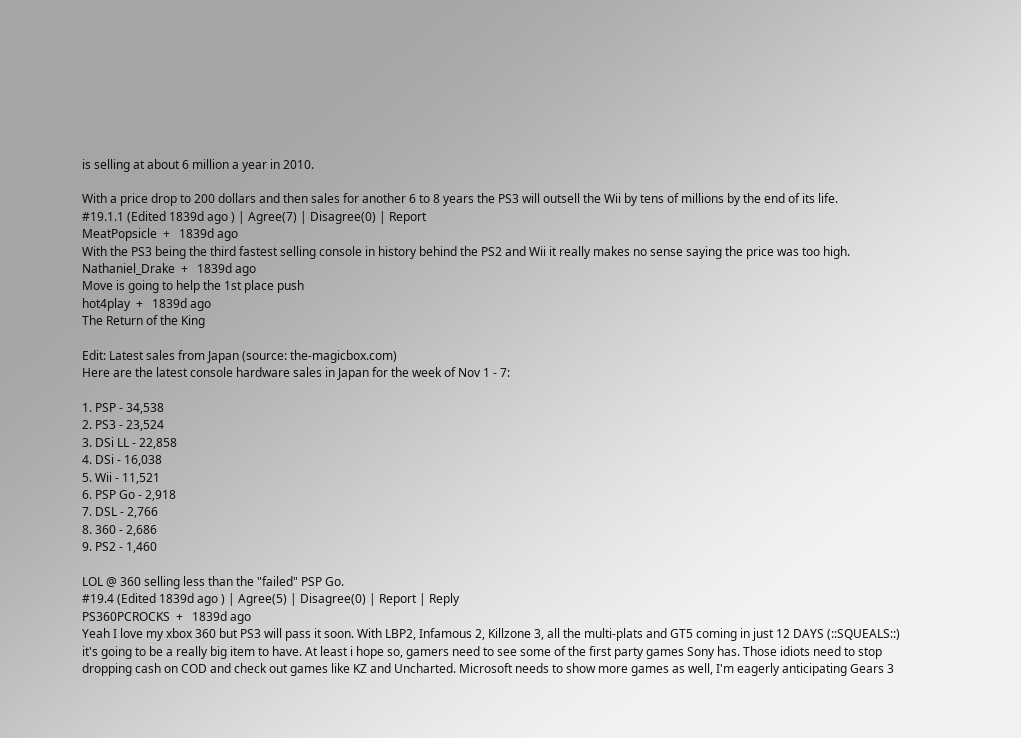is selling at about 6 million a year in 2010.

With a price drop to 200 dollars and then sales for another 6 to 8 years the PS3 will outsell the Wii by tens of millions by the end of its life.
#19.1.1 (Edited 1839d ago ) | Agree(7) | Disagree(0) | Report
MeatPopsicle  +   1839d ago
With the PS3 being the third fastest selling console in history behind the PS2 and Wii it really makes no sense saying the price was too high.
Nathaniel_Drake  +   1839d ago
Move is going to help the 1st place push
hot4play  +   1839d ago
The Return of the King

Edit: Latest sales from Japan (source: the-magicbox.com)
Here are the latest console hardware sales in Japan for the week of Nov 1 - 7:

1. PSP - 34,538
2. PS3 - 23,524
3. DSi LL - 22,858
4. DSi - 16,038
5. Wii - 11,521
6. PSP Go - 2,918
7. DSL - 2,766
8. 360 - 2,686
9. PS2 - 1,460

LOL @ 360 selling less than the "failed" PSP Go.
#19.4 (Edited 1839d ago ) | Agree(5) | Disagree(0) | Report | Reply
PS360PCROCKS  +   1839d ago
Yeah I love my xbox 360 but PS3 will pass it soon. With LBP2, Infamous 2, Killzone 3, all the multi-plats and GT5 coming in just 12 DAYS (::SQUEALS::) it's going to be a really big item to have. At least i hope so, gamers need to see some of the first party games Sony has. Those idiots need to stop dropping cash on COD and check out games like KZ and Uncharted. Microsoft needs to show more games as well, I'm eagerly anticipating Gears 3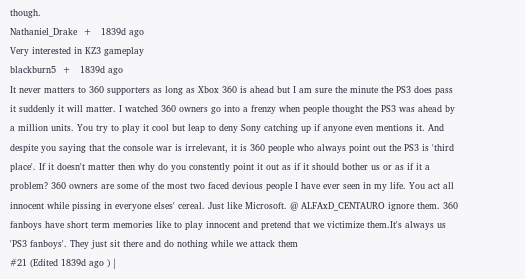though.
Nathaniel_Drake  +   1839d ago
Very interested in KZ3 gameplay
blackburn5  +   1839d ago
It never matters to 360 supporters as long as Xbox 360 is ahead but I am sure the minute the PS3 does pass it suddenly it will matter. I watched 360 owners go into a frenzy when people thought the PS3 was ahead by a million units. You try to play it cool but leap to deny Sony catching up if anyone even mentions it. And despite you saying that the console war is irrelevant, it is 360 people who always point out the PS3 is 'third place'. If it doesn't matter then why do you constently point it out as if it should bother us or as if it a problem? 360 owners are some of the most two faced devious people I have ever seen in my life. You act all innocent while pissing in everyone elses' cereal. Just like Microsoft. @ ALFAxD_CENTAURO ignore them. 360 fanboys have short term memories like to play innocent and pretend that we victimize them.It's always us 'PS3 fanboys'. They just sit there and do nothing while we attack them
#21 (Edited 1839d ago ) |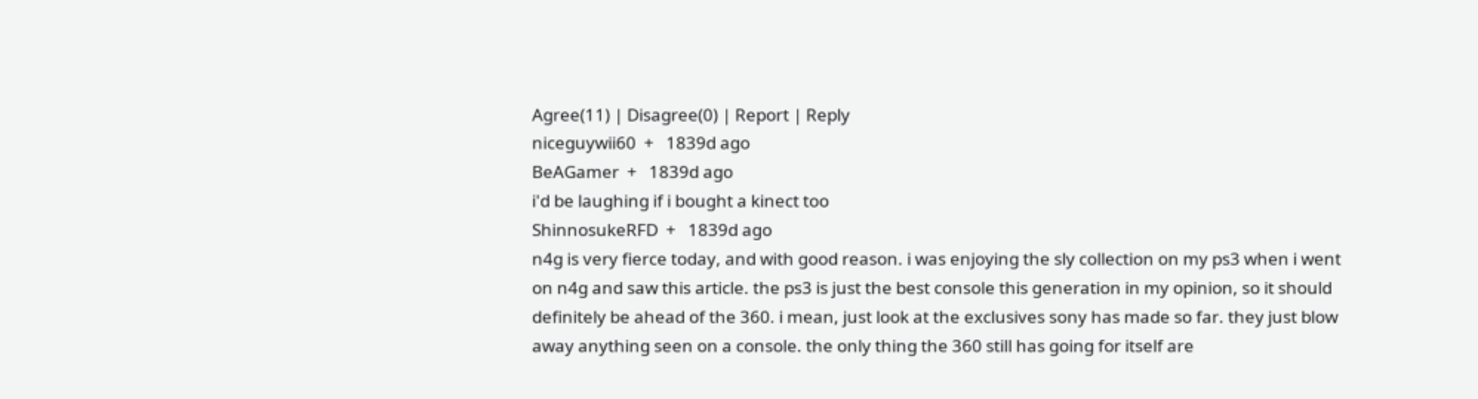Agree(11) | Disagree(0) | Report | Reply
niceguywii60  +   1839d ago
BeAGamer  +   1839d ago
i'd be laughing if i bought a kinect too
ShinnosukeRFD  +   1839d ago
n4g is very fierce today, and with good reason. i was enjoying the sly collection on my ps3 when i went on n4g and saw this article. the ps3 is just the best console this generation in my opinion, so it should definitely be ahead of the 360. i mean, just look at the exclusives sony has made so far. they just blow away anything seen on a console. the only thing the 360 still has going for itself are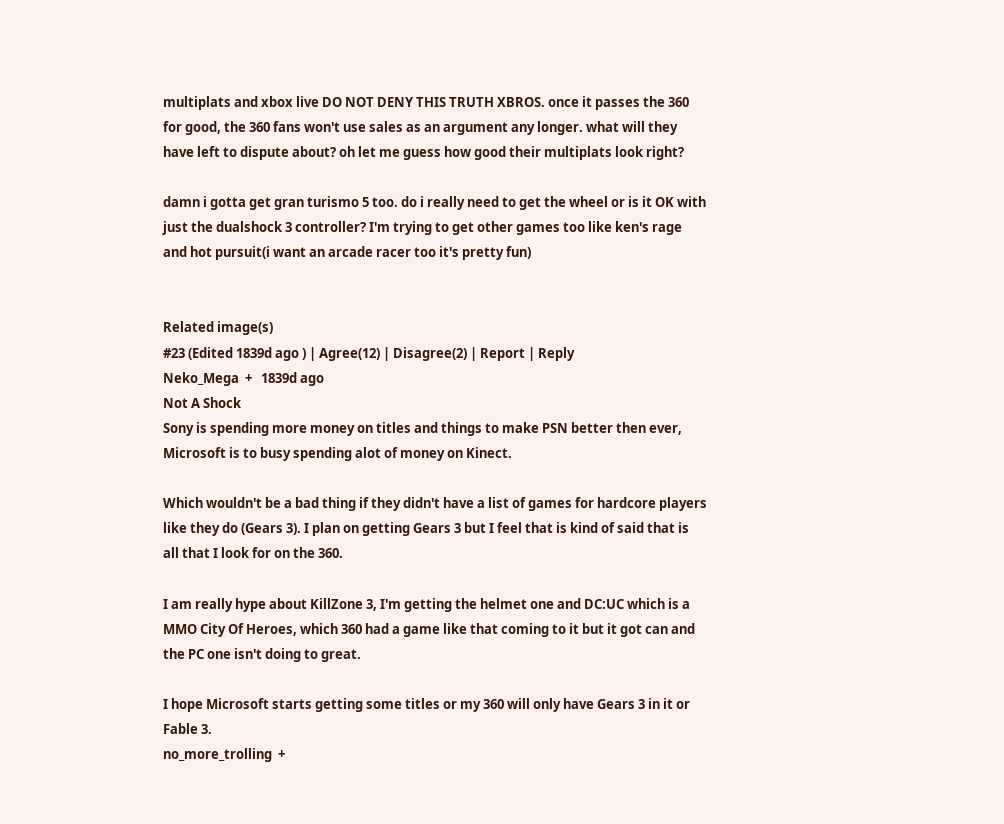multiplats and xbox live DO NOT DENY THIS TRUTH XBROS. once it passes the 360 for good, the 360 fans won't use sales as an argument any longer. what will they have left to dispute about? oh let me guess how good their multiplats look right?

damn i gotta get gran turismo 5 too. do i really need to get the wheel or is it OK with just the dualshock 3 controller? I'm trying to get other games too like ken's rage and hot pursuit(i want an arcade racer too it's pretty fun)


Related image(s)
#23 (Edited 1839d ago ) | Agree(12) | Disagree(2) | Report | Reply
Neko_Mega  +   1839d ago
Not A Shock
Sony is spending more money on titles and things to make PSN better then ever, Microsoft is to busy spending alot of money on Kinect.

Which wouldn't be a bad thing if they didn't have a list of games for hardcore players like they do (Gears 3). I plan on getting Gears 3 but I feel that is kind of said that is all that I look for on the 360.

I am really hype about KillZone 3, I'm getting the helmet one and DC:UC which is a MMO City Of Heroes, which 360 had a game like that coming to it but it got can and the PC one isn't doing to great.

I hope Microsoft starts getting some titles or my 360 will only have Gears 3 in it or Fable 3.
no_more_trolling  +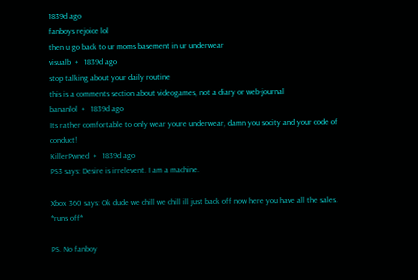1839d ago
fanboys rejoice lol
then u go back to ur moms basement in ur underwear
visualb  +   1839d ago
stop talking about your daily routine
this is a comments section about videogames, not a diary or web-journal
bananlol  +   1839d ago
Its rather comfortable to only wear youre underwear, damn you socity and your code of conduct!
KillerPwned  +   1839d ago
PS3 says: Desire is irrelevent. I am a machine.

Xbox 360 says: Ok dude we chill we chill ill just back off now here you have all the sales. *runs off*

PS. No fanboy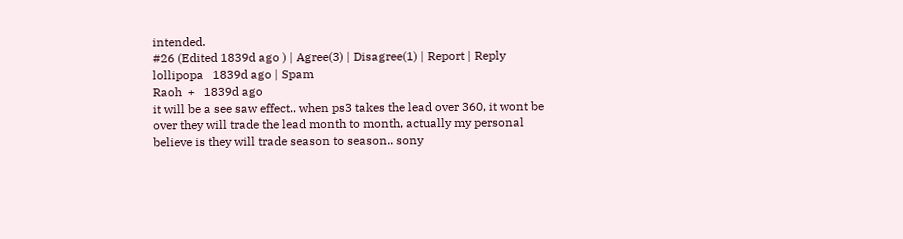intended.
#26 (Edited 1839d ago ) | Agree(3) | Disagree(1) | Report | Reply
lollipopa   1839d ago | Spam
Raoh  +   1839d ago
it will be a see saw effect.. when ps3 takes the lead over 360, it wont be over they will trade the lead month to month, actually my personal believe is they will trade season to season.. sony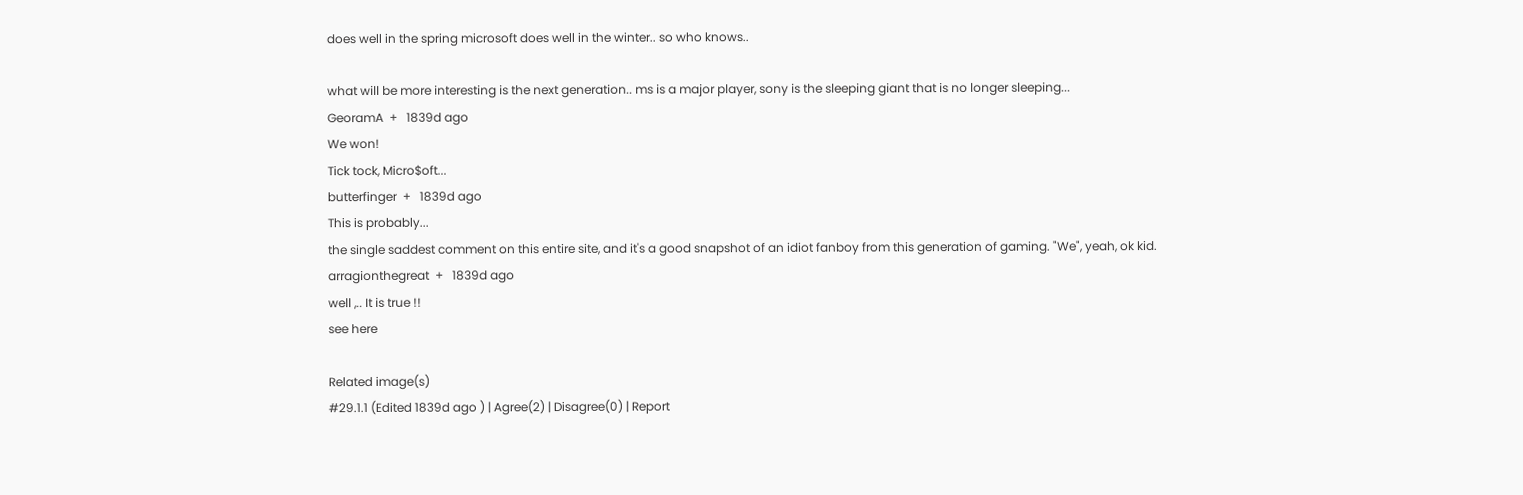does well in the spring microsoft does well in the winter.. so who knows..

what will be more interesting is the next generation.. ms is a major player, sony is the sleeping giant that is no longer sleeping...
GeoramA  +   1839d ago
We won!
Tick tock, Micro$oft...
butterfinger  +   1839d ago
This is probably...
the single saddest comment on this entire site, and it's a good snapshot of an idiot fanboy from this generation of gaming. "We", yeah, ok kid.
arragionthegreat  +   1839d ago
well ,.. It is true !!
see here

Related image(s)
#29.1.1 (Edited 1839d ago ) | Agree(2) | Disagree(0) | Report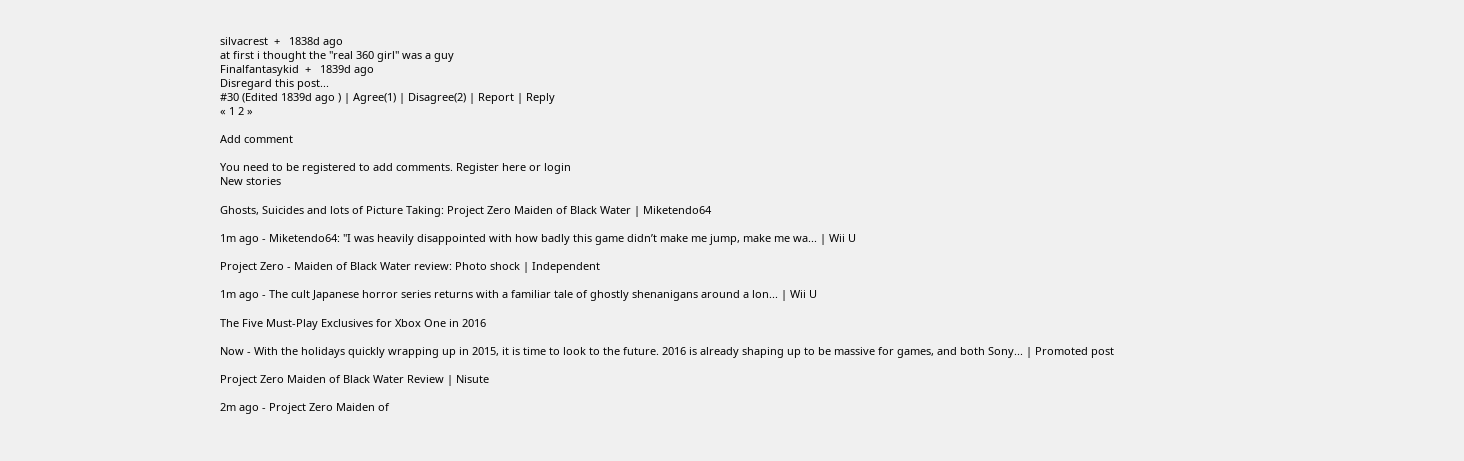silvacrest  +   1838d ago
at first i thought the "real 360 girl" was a guy
Finalfantasykid  +   1839d ago
Disregard this post...
#30 (Edited 1839d ago ) | Agree(1) | Disagree(2) | Report | Reply
« 1 2 »

Add comment

You need to be registered to add comments. Register here or login
New stories

Ghosts, Suicides and lots of Picture Taking: Project Zero Maiden of Black Water | Miketendo64

1m ago - Miketendo64: "I was heavily disappointed with how badly this game didn’t make me jump, make me wa... | Wii U

Project Zero - Maiden of Black Water review: Photo shock | Independent

1m ago - The cult Japanese horror series returns with a familiar tale of ghostly shenanigans around a lon... | Wii U

The Five Must-Play Exclusives for Xbox One in 2016

Now - With the holidays quickly wrapping up in 2015, it is time to look to the future. 2016 is already shaping up to be massive for games, and both Sony... | Promoted post

Project Zero Maiden of Black Water Review | Nisute

2m ago - Project Zero Maiden of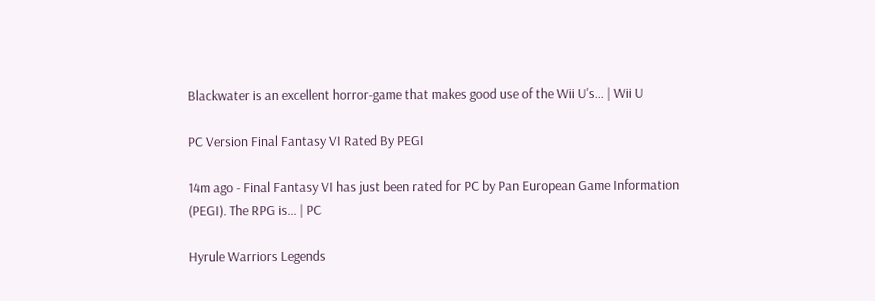Blackwater is an excellent horror-game that makes good use of the Wii U's... | Wii U

PC Version Final Fantasy VI Rated By PEGI

14m ago - Final Fantasy VI has just been rated for PC by Pan European Game Information (PEGI). The RPG is... | PC

Hyrule Warriors Legends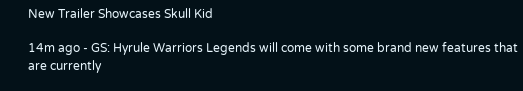New Trailer Showcases Skull Kid

14m ago - GS: Hyrule Warriors Legends will come with some brand new features that are currently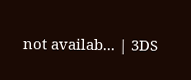not availab... | 3DS